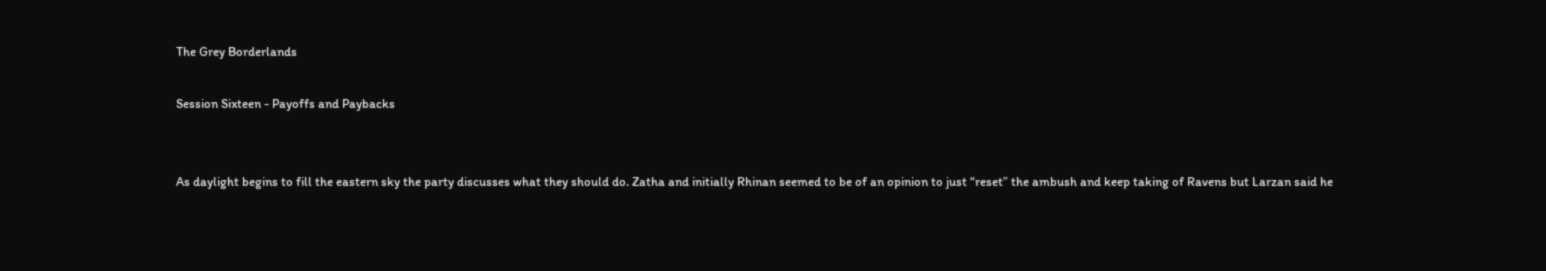The Grey Borderlands

Session Sixteen - Payoffs and Paybacks


As daylight begins to fill the eastern sky the party discusses what they should do. Zatha and initially Rhinan seemed to be of an opinion to just “reset” the ambush and keep taking of Ravens but Larzan said he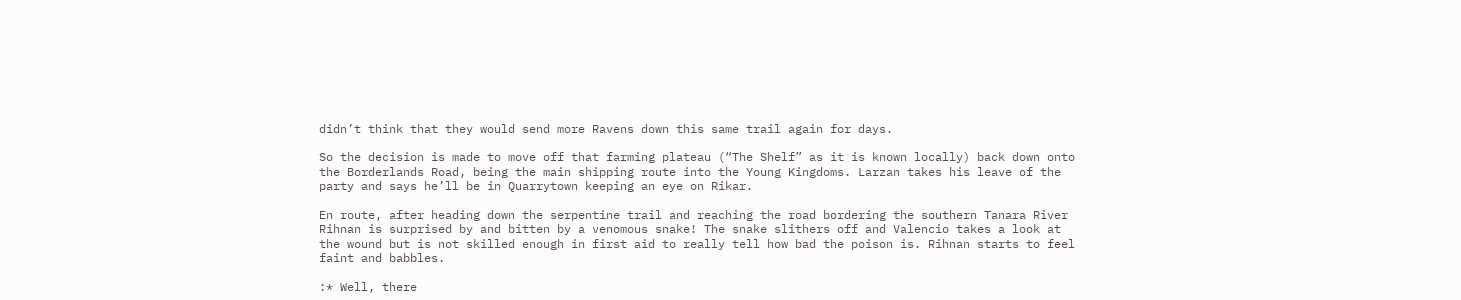didn’t think that they would send more Ravens down this same trail again for days.

So the decision is made to move off that farming plateau (“The Shelf” as it is known locally) back down onto the Borderlands Road, being the main shipping route into the Young Kingdoms. Larzan takes his leave of the party and says he’ll be in Quarrytown keeping an eye on Rikar.

En route, after heading down the serpentine trail and reaching the road bordering the southern Tanara River Rihnan is surprised by and bitten by a venomous snake! The snake slithers off and Valencio takes a look at the wound but is not skilled enough in first aid to really tell how bad the poison is. Rihnan starts to feel faint and babbles.

:* Well, there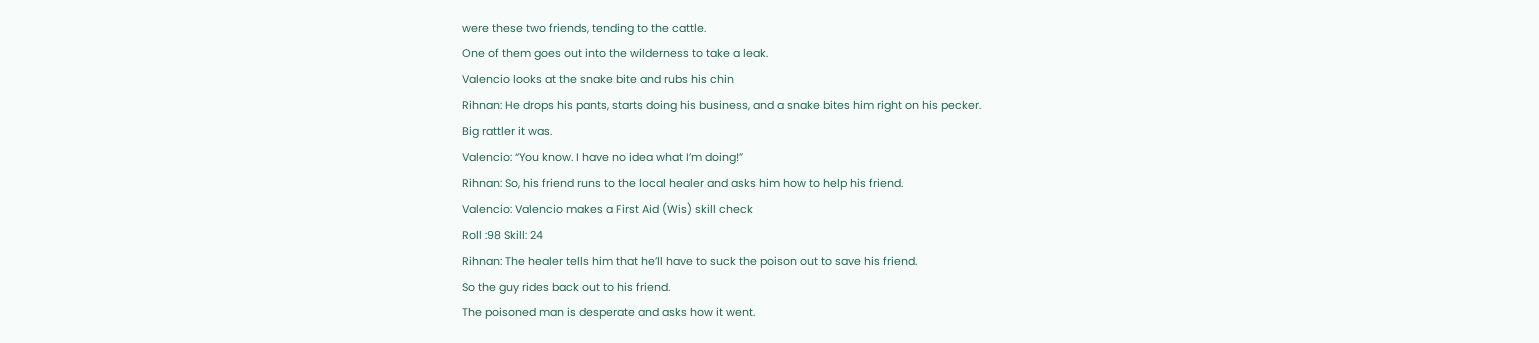were these two friends, tending to the cattle.
One of them goes out into the wilderness to take a leak.
Valencio looks at the snake bite and rubs his chin
Rihnan: He drops his pants, starts doing his business, and a snake bites him right on his pecker.
Big rattler it was.
Valencio: “You know. I have no idea what I’m doing!”
Rihnan: So, his friend runs to the local healer and asks him how to help his friend.
Valencio: Valencio makes a First Aid (Wis) skill check
Roll :98 Skill: 24
Rihnan: The healer tells him that he’ll have to suck the poison out to save his friend.
So the guy rides back out to his friend.
The poisoned man is desperate and asks how it went.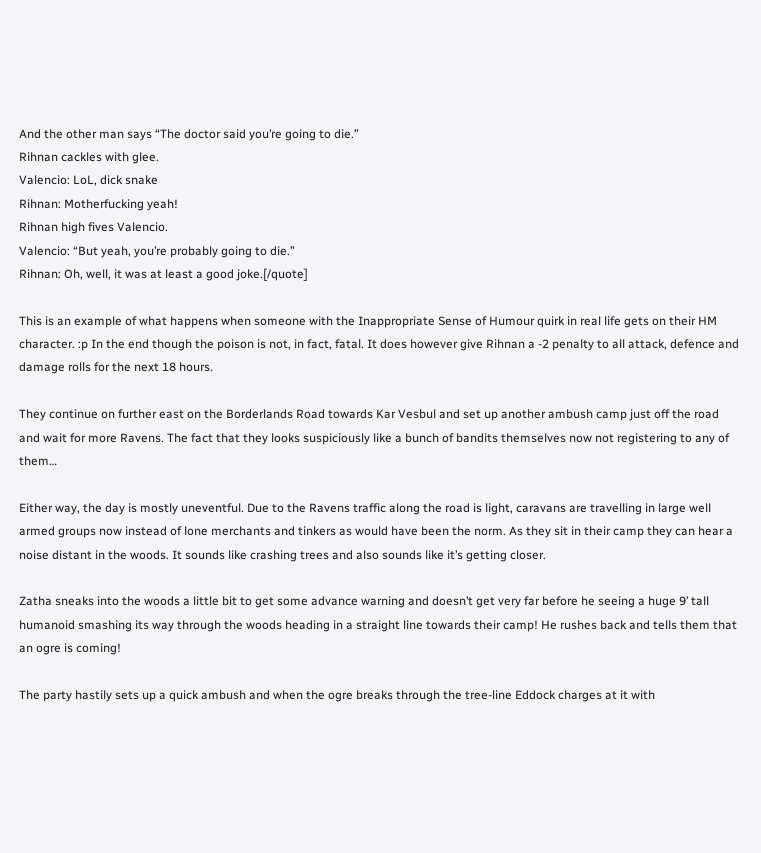And the other man says “The doctor said you’re going to die.”
Rihnan cackles with glee.
Valencio: LoL, dick snake
Rihnan: Motherfucking yeah!
Rihnan high fives Valencio.
Valencio: “But yeah, you’re probably going to die.”
Rihnan: Oh, well, it was at least a good joke.[/quote]

This is an example of what happens when someone with the Inappropriate Sense of Humour quirk in real life gets on their HM character. :p In the end though the poison is not, in fact, fatal. It does however give Rihnan a -2 penalty to all attack, defence and damage rolls for the next 18 hours.

They continue on further east on the Borderlands Road towards Kar Vesbul and set up another ambush camp just off the road and wait for more Ravens. The fact that they looks suspiciously like a bunch of bandits themselves now not registering to any of them…

Either way, the day is mostly uneventful. Due to the Ravens traffic along the road is light, caravans are travelling in large well armed groups now instead of lone merchants and tinkers as would have been the norm. As they sit in their camp they can hear a noise distant in the woods. It sounds like crashing trees and also sounds like it’s getting closer.

Zatha sneaks into the woods a little bit to get some advance warning and doesn’t get very far before he seeing a huge 9’ tall humanoid smashing its way through the woods heading in a straight line towards their camp! He rushes back and tells them that an ogre is coming!

The party hastily sets up a quick ambush and when the ogre breaks through the tree-line Eddock charges at it with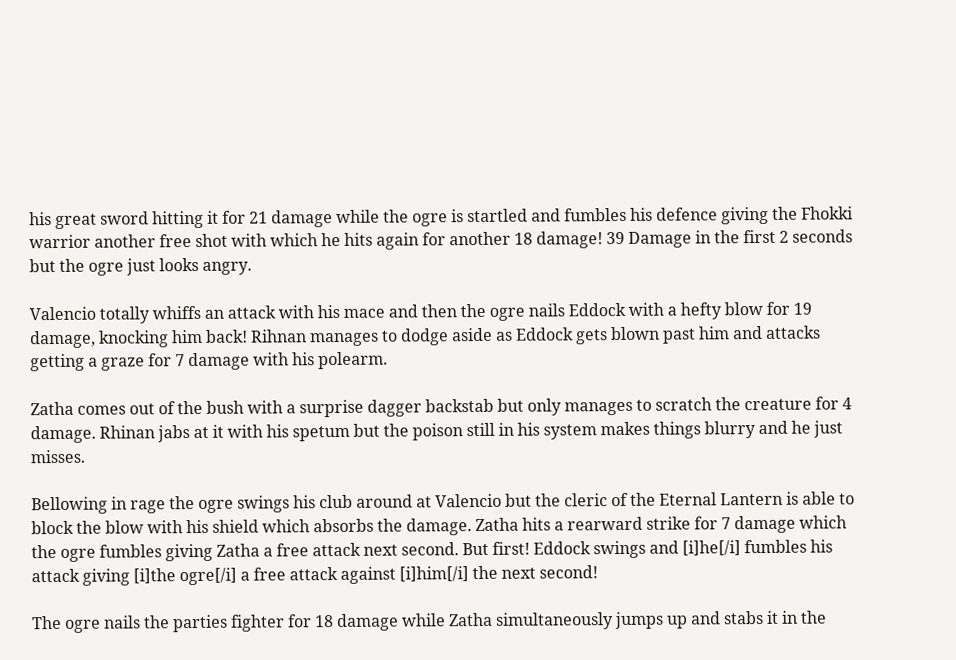his great sword hitting it for 21 damage while the ogre is startled and fumbles his defence giving the Fhokki warrior another free shot with which he hits again for another 18 damage! 39 Damage in the first 2 seconds but the ogre just looks angry.

Valencio totally whiffs an attack with his mace and then the ogre nails Eddock with a hefty blow for 19 damage, knocking him back! Rihnan manages to dodge aside as Eddock gets blown past him and attacks getting a graze for 7 damage with his polearm.

Zatha comes out of the bush with a surprise dagger backstab but only manages to scratch the creature for 4 damage. Rhinan jabs at it with his spetum but the poison still in his system makes things blurry and he just misses.

Bellowing in rage the ogre swings his club around at Valencio but the cleric of the Eternal Lantern is able to block the blow with his shield which absorbs the damage. Zatha hits a rearward strike for 7 damage which the ogre fumbles giving Zatha a free attack next second. But first! Eddock swings and [i]he[/i] fumbles his attack giving [i]the ogre[/i] a free attack against [i]him[/i] the next second!

The ogre nails the parties fighter for 18 damage while Zatha simultaneously jumps up and stabs it in the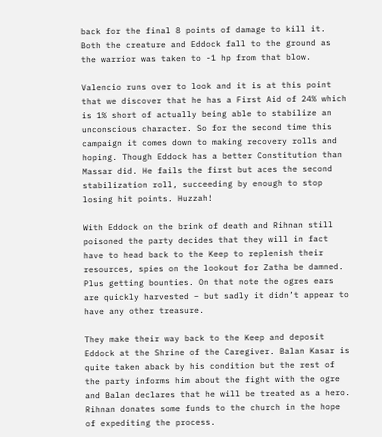back for the final 8 points of damage to kill it. Both the creature and Eddock fall to the ground as the warrior was taken to -1 hp from that blow.

Valencio runs over to look and it is at this point that we discover that he has a First Aid of 24% which is 1% short of actually being able to stabilize an unconscious character. So for the second time this campaign it comes down to making recovery rolls and hoping. Though Eddock has a better Constitution than Massar did. He fails the first but aces the second stabilization roll, succeeding by enough to stop losing hit points. Huzzah!

With Eddock on the brink of death and Rihnan still poisoned the party decides that they will in fact have to head back to the Keep to replenish their resources, spies on the lookout for Zatha be damned. Plus getting bounties. On that note the ogres ears are quickly harvested – but sadly it didn’t appear to have any other treasure.

They make their way back to the Keep and deposit Eddock at the Shrine of the Caregiver. Balan Kasar is quite taken aback by his condition but the rest of the party informs him about the fight with the ogre and Balan declares that he will be treated as a hero. Rihnan donates some funds to the church in the hope of expediting the process.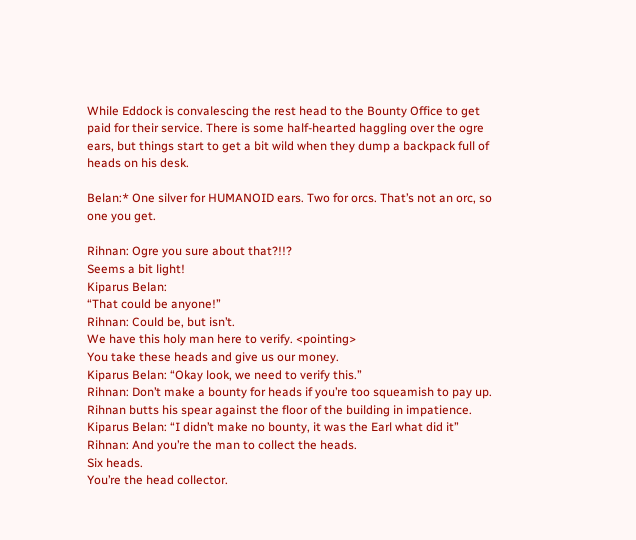While Eddock is convalescing the rest head to the Bounty Office to get paid for their service. There is some half-hearted haggling over the ogre ears, but things start to get a bit wild when they dump a backpack full of heads on his desk.

Belan:* One silver for HUMANOID ears. Two for orcs. That’s not an orc, so one you get.

Rihnan: Ogre you sure about that?!!?
Seems a bit light!
Kiparus Belan:
“That could be anyone!”
Rihnan: Could be, but isn’t.
We have this holy man here to verify. <pointing>
You take these heads and give us our money.
Kiparus Belan: “Okay look, we need to verify this.”
Rihnan: Don’t make a bounty for heads if you’re too squeamish to pay up.
Rihnan butts his spear against the floor of the building in impatience.
Kiparus Belan: “I didn’t make no bounty, it was the Earl what did it”
Rihnan: And you’re the man to collect the heads.
Six heads.
You’re the head collector.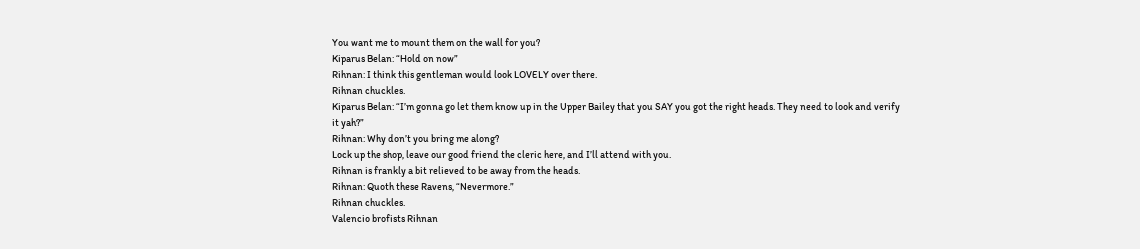You want me to mount them on the wall for you?
Kiparus Belan: “Hold on now”
Rihnan: I think this gentleman would look LOVELY over there.
Rihnan chuckles.
Kiparus Belan: “I’m gonna go let them know up in the Upper Bailey that you SAY you got the right heads. They need to look and verify it yah?”
Rihnan: Why don’t you bring me along?
Lock up the shop, leave our good friend the cleric here, and I’ll attend with you.
Rihnan is frankly a bit relieved to be away from the heads.
Rihnan: Quoth these Ravens, “Nevermore.”
Rihnan chuckles.
Valencio brofists Rihnan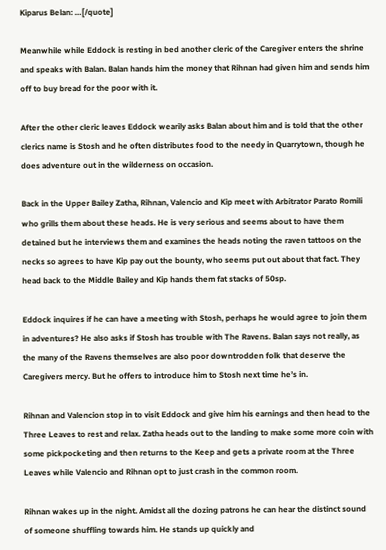Kiparus Belan: …[/quote]

Meanwhile while Eddock is resting in bed another cleric of the Caregiver enters the shrine and speaks with Balan. Balan hands him the money that Rihnan had given him and sends him off to buy bread for the poor with it.

After the other cleric leaves Eddock wearily asks Balan about him and is told that the other clerics name is Stosh and he often distributes food to the needy in Quarrytown, though he does adventure out in the wilderness on occasion.

Back in the Upper Bailey Zatha, Rihnan, Valencio and Kip meet with Arbitrator Parato Romili who grills them about these heads. He is very serious and seems about to have them detained but he interviews them and examines the heads noting the raven tattoos on the necks so agrees to have Kip pay out the bounty, who seems put out about that fact. They head back to the Middle Bailey and Kip hands them fat stacks of 50sp.

Eddock inquires if he can have a meeting with Stosh, perhaps he would agree to join them in adventures? He also asks if Stosh has trouble with The Ravens. Balan says not really, as the many of the Ravens themselves are also poor downtrodden folk that deserve the Caregivers mercy. But he offers to introduce him to Stosh next time he’s in.

Rihnan and Valencion stop in to visit Eddock and give him his earnings and then head to the Three Leaves to rest and relax. Zatha heads out to the landing to make some more coin with some pickpocketing and then returns to the Keep and gets a private room at the Three Leaves while Valencio and Rihnan opt to just crash in the common room.

Rihnan wakes up in the night. Amidst all the dozing patrons he can hear the distinct sound of someone shuffling towards him. He stands up quickly and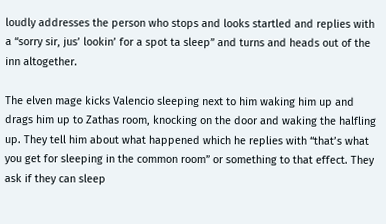loudly addresses the person who stops and looks startled and replies with a “sorry sir, jus’ lookin’ for a spot ta sleep” and turns and heads out of the inn altogether.

The elven mage kicks Valencio sleeping next to him waking him up and drags him up to Zathas room, knocking on the door and waking the halfling up. They tell him about what happened which he replies with “that’s what you get for sleeping in the common room” or something to that effect. They ask if they can sleep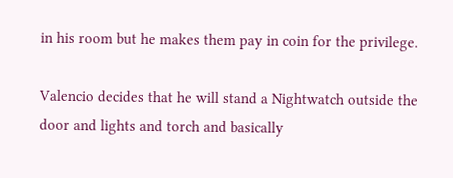in his room but he makes them pay in coin for the privilege.

Valencio decides that he will stand a Nightwatch outside the door and lights and torch and basically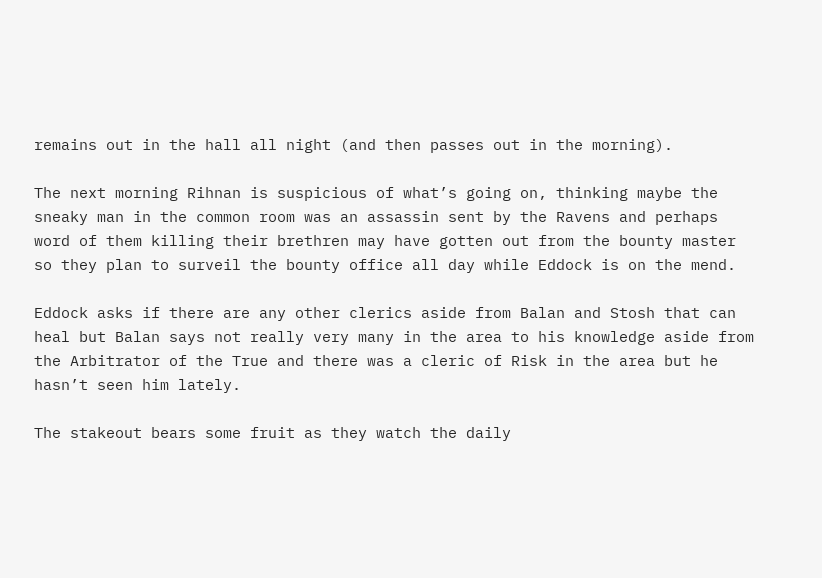remains out in the hall all night (and then passes out in the morning).

The next morning Rihnan is suspicious of what’s going on, thinking maybe the sneaky man in the common room was an assassin sent by the Ravens and perhaps word of them killing their brethren may have gotten out from the bounty master so they plan to surveil the bounty office all day while Eddock is on the mend.

Eddock asks if there are any other clerics aside from Balan and Stosh that can heal but Balan says not really very many in the area to his knowledge aside from the Arbitrator of the True and there was a cleric of Risk in the area but he hasn’t seen him lately.

The stakeout bears some fruit as they watch the daily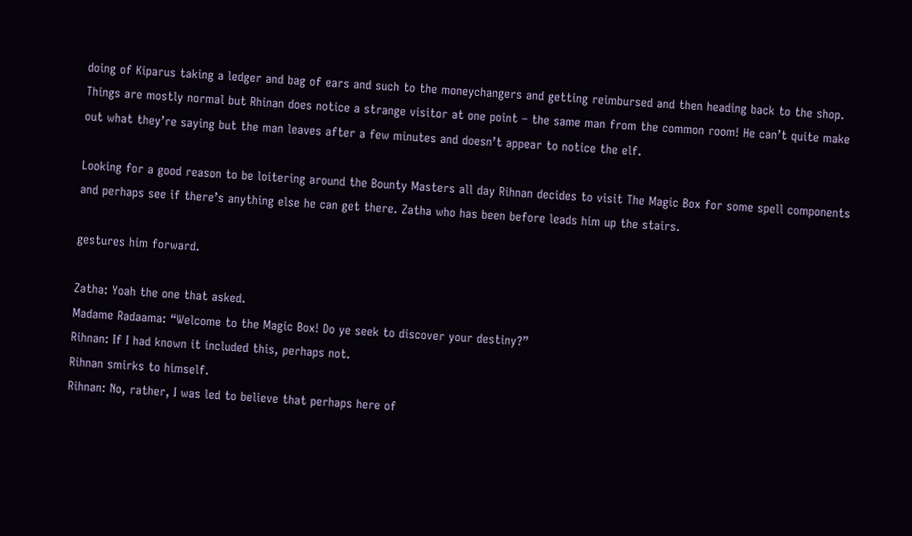doing of Kiparus taking a ledger and bag of ears and such to the moneychangers and getting reimbursed and then heading back to the shop. Things are mostly normal but Rhinan does notice a strange visitor at one point – the same man from the common room! He can’t quite make out what they’re saying but the man leaves after a few minutes and doesn’t appear to notice the elf.

Looking for a good reason to be loitering around the Bounty Masters all day Rihnan decides to visit The Magic Box for some spell components and perhaps see if there’s anything else he can get there. Zatha who has been before leads him up the stairs.

gestures him forward.

Zatha: Yoah the one that asked.
Madame Radaama: “Welcome to the Magic Box! Do ye seek to discover your destiny?”
Rihnan: If I had known it included this, perhaps not.
Rihnan smirks to himself.
Rihnan: No, rather, I was led to believe that perhaps here of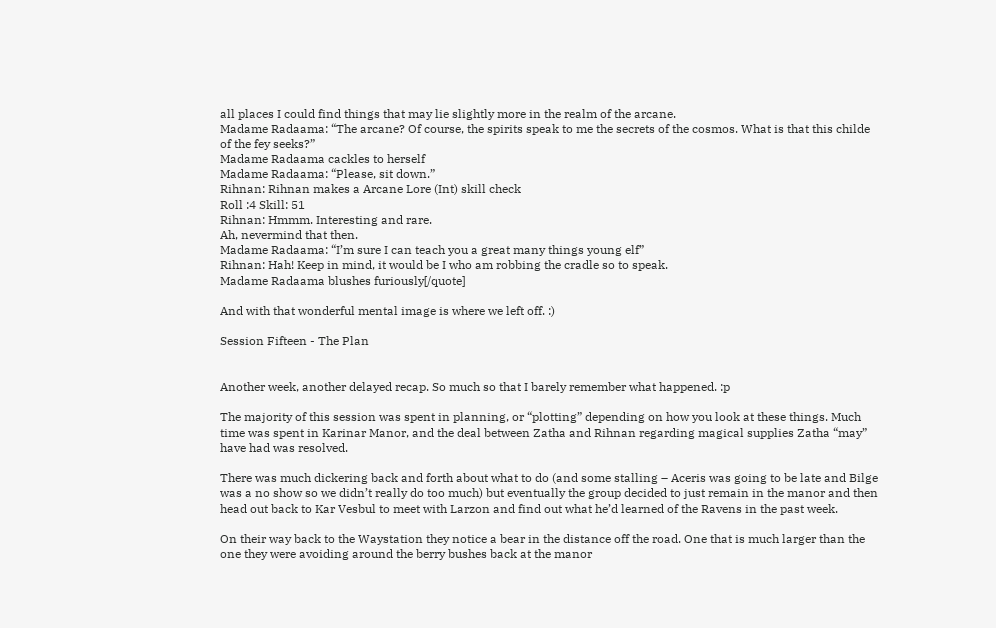all places I could find things that may lie slightly more in the realm of the arcane.
Madame Radaama: “The arcane? Of course, the spirits speak to me the secrets of the cosmos. What is that this childe of the fey seeks?”
Madame Radaama cackles to herself
Madame Radaama: “Please, sit down.”
Rihnan: Rihnan makes a Arcane Lore (Int) skill check
Roll :4 Skill: 51
Rihnan: Hmmm. Interesting and rare.
Ah, nevermind that then.
Madame Radaama: “I’m sure I can teach you a great many things young elf”
Rihnan: Hah! Keep in mind, it would be I who am robbing the cradle so to speak.
Madame Radaama blushes furiously[/quote]

And with that wonderful mental image is where we left off. :)

Session Fifteen - The Plan


Another week, another delayed recap. So much so that I barely remember what happened. :p

The majority of this session was spent in planning, or “plotting” depending on how you look at these things. Much time was spent in Karinar Manor, and the deal between Zatha and Rihnan regarding magical supplies Zatha “may” have had was resolved.

There was much dickering back and forth about what to do (and some stalling – Aceris was going to be late and Bilge was a no show so we didn’t really do too much) but eventually the group decided to just remain in the manor and then head out back to Kar Vesbul to meet with Larzon and find out what he’d learned of the Ravens in the past week.

On their way back to the Waystation they notice a bear in the distance off the road. One that is much larger than the one they were avoiding around the berry bushes back at the manor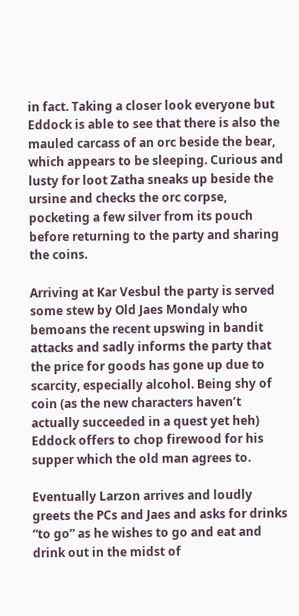in fact. Taking a closer look everyone but Eddock is able to see that there is also the mauled carcass of an orc beside the bear, which appears to be sleeping. Curious and lusty for loot Zatha sneaks up beside the ursine and checks the orc corpse, pocketing a few silver from its pouch before returning to the party and sharing the coins.

Arriving at Kar Vesbul the party is served some stew by Old Jaes Mondaly who bemoans the recent upswing in bandit attacks and sadly informs the party that the price for goods has gone up due to scarcity, especially alcohol. Being shy of coin (as the new characters haven’t actually succeeded in a quest yet heh) Eddock offers to chop firewood for his supper which the old man agrees to.

Eventually Larzon arrives and loudly greets the PCs and Jaes and asks for drinks “to go” as he wishes to go and eat and drink out in the midst of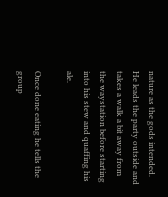nature as the gods intended. He leads the party outside and takes a walk a bit away from the waystation before starting into his stew and quaffing his ale.

Once done eating he tells the group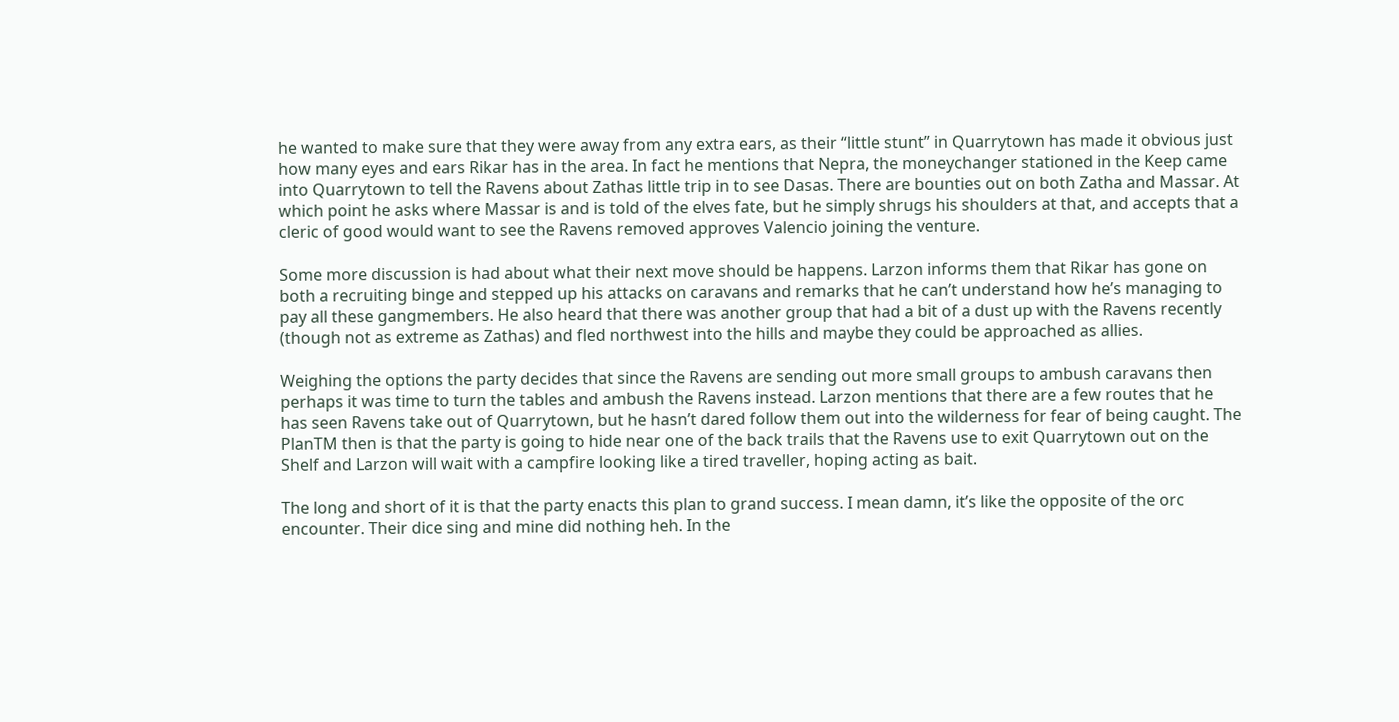he wanted to make sure that they were away from any extra ears, as their “little stunt” in Quarrytown has made it obvious just how many eyes and ears Rikar has in the area. In fact he mentions that Nepra, the moneychanger stationed in the Keep came into Quarrytown to tell the Ravens about Zathas little trip in to see Dasas. There are bounties out on both Zatha and Massar. At which point he asks where Massar is and is told of the elves fate, but he simply shrugs his shoulders at that, and accepts that a cleric of good would want to see the Ravens removed approves Valencio joining the venture.

Some more discussion is had about what their next move should be happens. Larzon informs them that Rikar has gone on both a recruiting binge and stepped up his attacks on caravans and remarks that he can’t understand how he’s managing to pay all these gangmembers. He also heard that there was another group that had a bit of a dust up with the Ravens recently (though not as extreme as Zathas) and fled northwest into the hills and maybe they could be approached as allies.

Weighing the options the party decides that since the Ravens are sending out more small groups to ambush caravans then perhaps it was time to turn the tables and ambush the Ravens instead. Larzon mentions that there are a few routes that he has seen Ravens take out of Quarrytown, but he hasn’t dared follow them out into the wilderness for fear of being caught. The PlanTM then is that the party is going to hide near one of the back trails that the Ravens use to exit Quarrytown out on the Shelf and Larzon will wait with a campfire looking like a tired traveller, hoping acting as bait.

The long and short of it is that the party enacts this plan to grand success. I mean damn, it’s like the opposite of the orc encounter. Their dice sing and mine did nothing heh. In the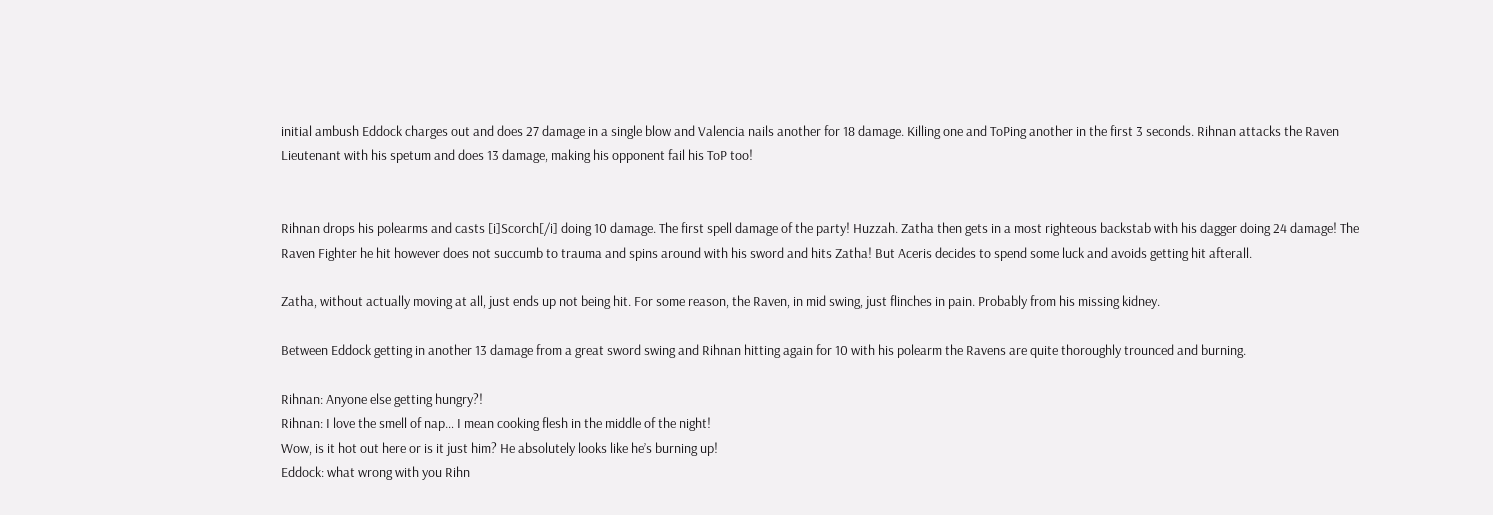initial ambush Eddock charges out and does 27 damage in a single blow and Valencia nails another for 18 damage. Killing one and ToPing another in the first 3 seconds. Rihnan attacks the Raven Lieutenant with his spetum and does 13 damage, making his opponent fail his ToP too!


Rihnan drops his polearms and casts [i]Scorch[/i] doing 10 damage. The first spell damage of the party! Huzzah. Zatha then gets in a most righteous backstab with his dagger doing 24 damage! The Raven Fighter he hit however does not succumb to trauma and spins around with his sword and hits Zatha! But Aceris decides to spend some luck and avoids getting hit afterall.

Zatha, without actually moving at all, just ends up not being hit. For some reason, the Raven, in mid swing, just flinches in pain. Probably from his missing kidney.

Between Eddock getting in another 13 damage from a great sword swing and Rihnan hitting again for 10 with his polearm the Ravens are quite thoroughly trounced and burning.

Rihnan: Anyone else getting hungry?!
Rihnan: I love the smell of nap… I mean cooking flesh in the middle of the night!
Wow, is it hot out here or is it just him? He absolutely looks like he’s burning up!
Eddock: what wrong with you Rihn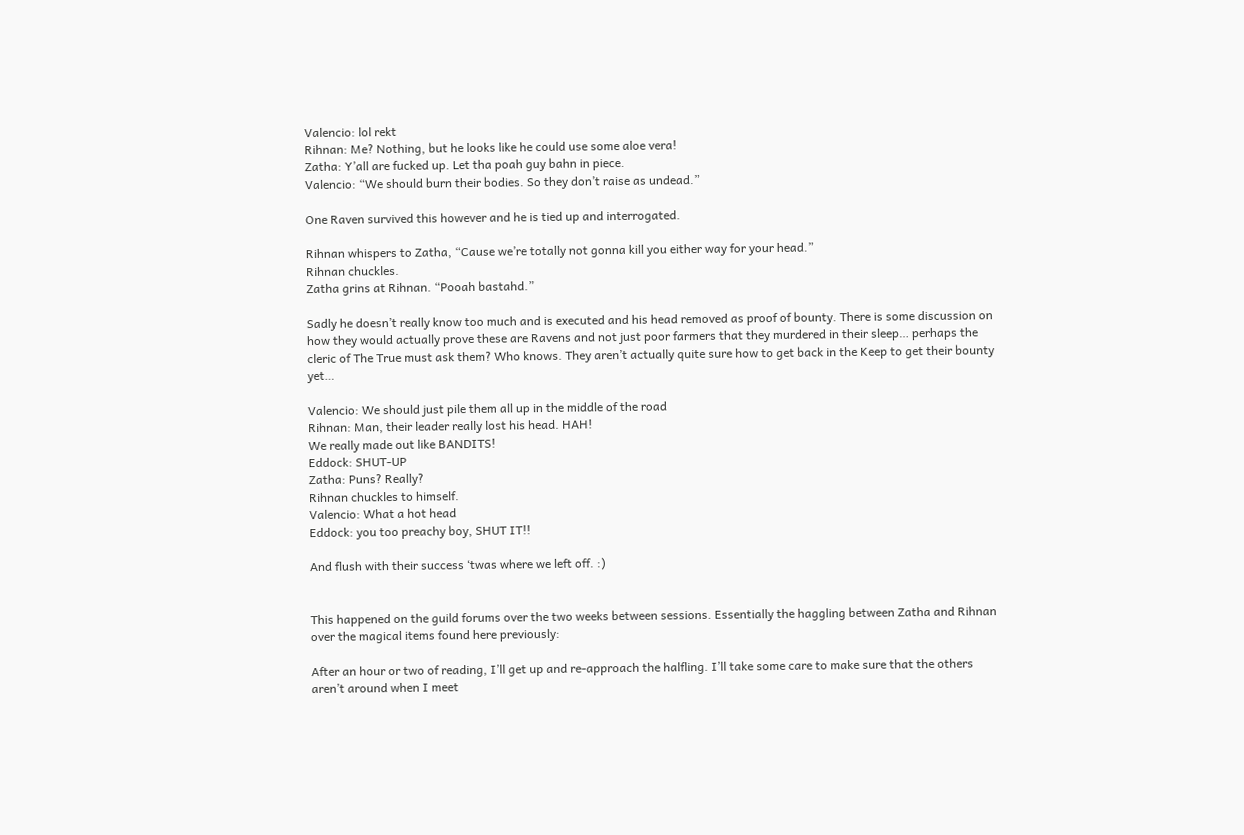Valencio: lol rekt
Rihnan: Me? Nothing, but he looks like he could use some aloe vera!
Zatha: Y’all are fucked up. Let tha poah guy bahn in piece.
Valencio: “We should burn their bodies. So they don’t raise as undead.”

One Raven survived this however and he is tied up and interrogated.

Rihnan whispers to Zatha, “Cause we’re totally not gonna kill you either way for your head.”
Rihnan chuckles.
Zatha grins at Rihnan. “Pooah bastahd.”

Sadly he doesn’t really know too much and is executed and his head removed as proof of bounty. There is some discussion on how they would actually prove these are Ravens and not just poor farmers that they murdered in their sleep… perhaps the cleric of The True must ask them? Who knows. They aren’t actually quite sure how to get back in the Keep to get their bounty yet…

Valencio: We should just pile them all up in the middle of the road
Rihnan: Man, their leader really lost his head. HAH!
We really made out like BANDITS!
Eddock: SHUT-UP
Zatha: Puns? Really?
Rihnan chuckles to himself.
Valencio: What a hot head
Eddock: you too preachy boy, SHUT IT!!

And flush with their success ‘twas where we left off. :)


This happened on the guild forums over the two weeks between sessions. Essentially the haggling between Zatha and Rihnan over the magical items found here previously:

After an hour or two of reading, I’ll get up and re-approach the halfling. I’ll take some care to make sure that the others aren’t around when I meet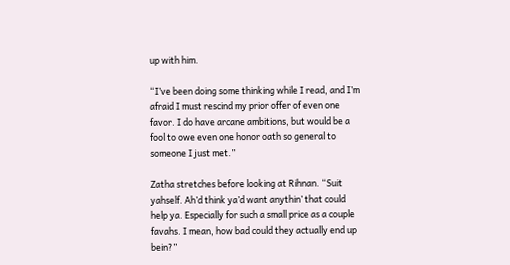up with him.

“I’ve been doing some thinking while I read, and I’m afraid I must rescind my prior offer of even one favor. I do have arcane ambitions, but would be a fool to owe even one honor oath so general to someone I just met.”

Zatha stretches before looking at Rihnan. “Suit yahself. Ah’d think ya’d want anythin’ that could help ya. Especially for such a small price as a couple favahs. I mean, how bad could they actually end up bein?”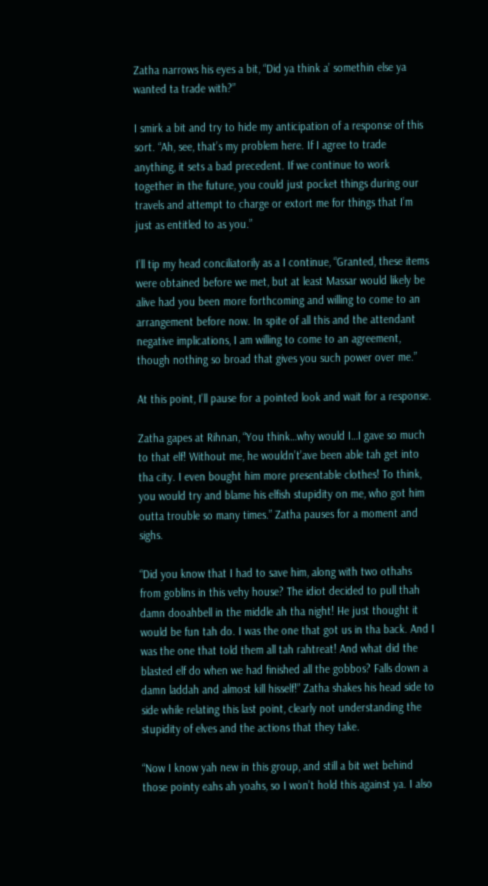Zatha narrows his eyes a bit, “Did ya think a’ somethin else ya wanted ta trade with?”

I smirk a bit and try to hide my anticipation of a response of this sort. “Ah, see, that’s my problem here. If I agree to trade anything, it sets a bad precedent. If we continue to work together in the future, you could just pocket things during our travels and attempt to charge or extort me for things that I’m just as entitled to as you.”

I’ll tip my head conciliatorily as a I continue, “Granted, these items were obtained before we met, but at least Massar would likely be alive had you been more forthcoming and willing to come to an arrangement before now. In spite of all this and the attendant negative implications, I am willing to come to an agreement, though nothing so broad that gives you such power over me.”

At this point, I’ll pause for a pointed look and wait for a response.

Zatha gapes at Rihnan, “You think…why would I…I gave so much to that elf! Without me, he wouldn’t’ave been able tah get into tha city. I even bought him more presentable clothes! To think, you would try and blame his elfish stupidity on me, who got him outta trouble so many times.” Zatha pauses for a moment and sighs.

“Did you know that I had to save him, along with two othahs from goblins in this vehy house? The idiot decided to pull thah damn dooahbell in the middle ah tha night! He just thought it would be fun tah do. I was the one that got us in tha back. And I was the one that told them all tah rahtreat! And what did the blasted elf do when we had finished all the gobbos? Falls down a damn laddah and almost kill hisself!” Zatha shakes his head side to side while relating this last point, clearly not understanding the stupidity of elves and the actions that they take.

“Now I know yah new in this group, and still a bit wet behind those pointy eahs ah yoahs, so I won’t hold this against ya. I also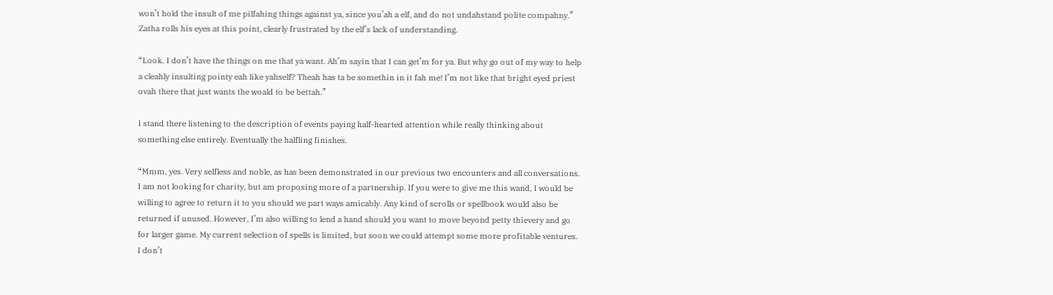won’t hold the insult of me pilfahing things against ya, since you’ah a elf, and do not undahstand polite compahny.” Zatha rolls his eyes at this point, clearly frustrated by the elf’s lack of understanding.

“Look. I don’t have the things on me that ya want. Ah’m sayin that I can get’m for ya. But why go out of my way to help a cleahly insulting pointy eah like yahself? Theah has ta be somethin in it fah me! I’m not like that bright eyed priest ovah there that just wants the woald to be bettah.”

I stand there listening to the description of events paying half-hearted attention while really thinking about something else entirely. Eventually the halfling finishes.

“Mmm, yes. Very selfless and noble, as has been demonstrated in our previous two encounters and all conversations. I am not looking for charity, but am proposing more of a partnership. If you were to give me this wand, I would be willing to agree to return it to you should we part ways amicably. Any kind of scrolls or spellbook would also be returned if unused. However, I’m also willing to lend a hand should you want to move beyond petty thievery and go for larger game. My current selection of spells is limited, but soon we could attempt some more profitable ventures. I don’t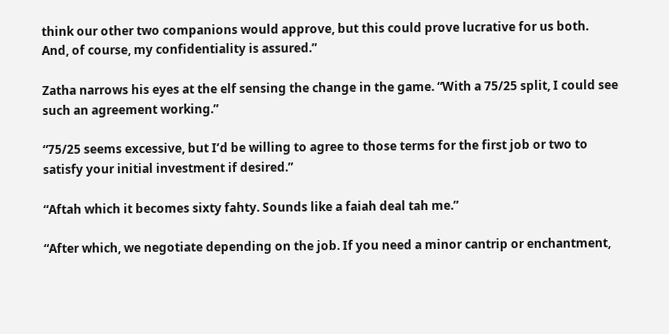think our other two companions would approve, but this could prove lucrative for us both. And, of course, my confidentiality is assured.”

Zatha narrows his eyes at the elf sensing the change in the game. “With a 75/25 split, I could see such an agreement working.”

“75/25 seems excessive, but I’d be willing to agree to those terms for the first job or two to satisfy your initial investment if desired.”

“Aftah which it becomes sixty fahty. Sounds like a faiah deal tah me.”

“After which, we negotiate depending on the job. If you need a minor cantrip or enchantment,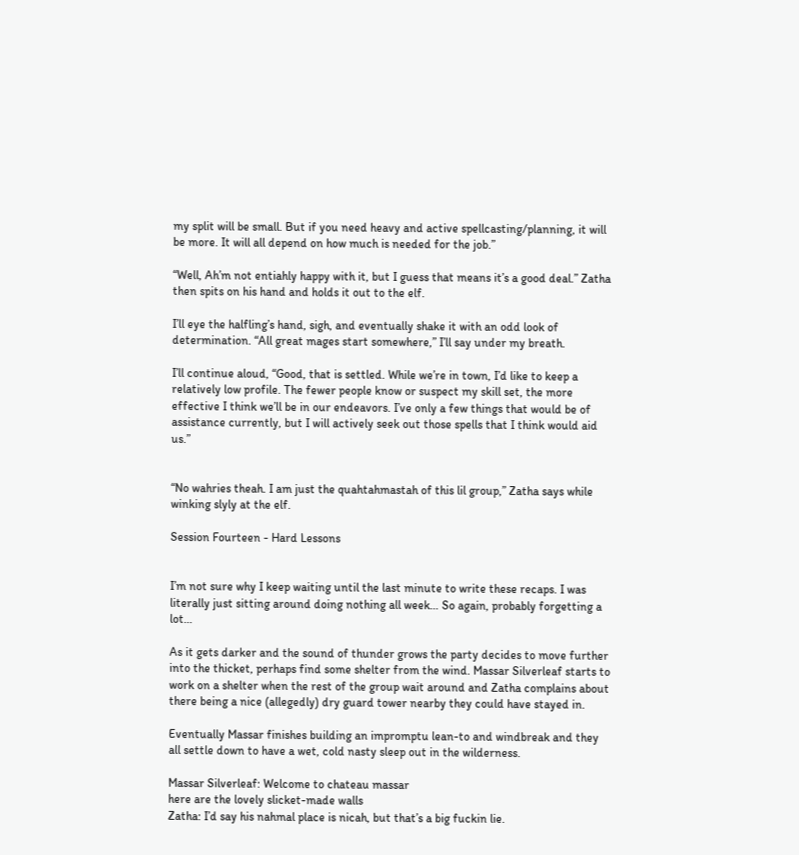my split will be small. But if you need heavy and active spellcasting/planning, it will be more. It will all depend on how much is needed for the job.”

“Well, Ah’m not entiahly happy with it, but I guess that means it’s a good deal.” Zatha then spits on his hand and holds it out to the elf.

I’ll eye the halfling’s hand, sigh, and eventually shake it with an odd look of determination. “All great mages start somewhere,” I’ll say under my breath.

I’ll continue aloud, “Good, that is settled. While we’re in town, I’d like to keep a relatively low profile. The fewer people know or suspect my skill set, the more effective I think we’ll be in our endeavors. I’ve only a few things that would be of assistance currently, but I will actively seek out those spells that I think would aid us.”


“No wahries theah. I am just the quahtahmastah of this lil group,” Zatha says while winking slyly at the elf.

Session Fourteen - Hard Lessons


I’m not sure why I keep waiting until the last minute to write these recaps. I was literally just sitting around doing nothing all week… So again, probably forgetting a lot…

As it gets darker and the sound of thunder grows the party decides to move further into the thicket, perhaps find some shelter from the wind. Massar Silverleaf starts to work on a shelter when the rest of the group wait around and Zatha complains about there being a nice (allegedly) dry guard tower nearby they could have stayed in.

Eventually Massar finishes building an impromptu lean-to and windbreak and they all settle down to have a wet, cold nasty sleep out in the wilderness.

Massar Silverleaf: Welcome to chateau massar
here are the lovely slicket-made walls
Zatha: I’d say his nahmal place is nicah, but that’s a big fuckin lie.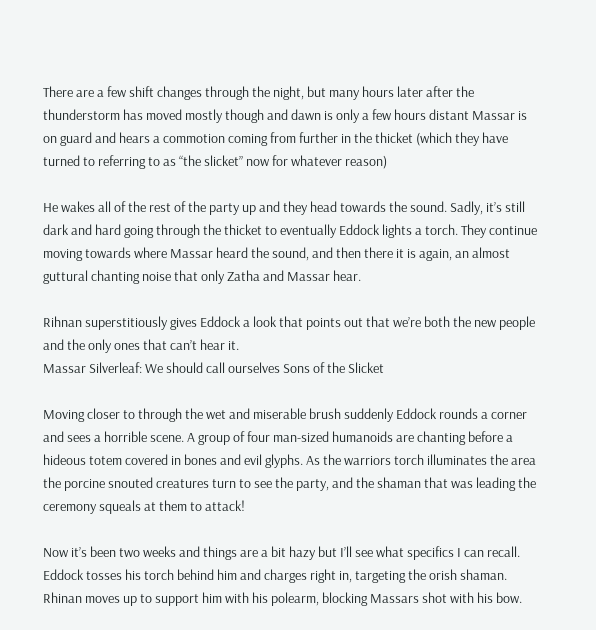There are a few shift changes through the night, but many hours later after the thunderstorm has moved mostly though and dawn is only a few hours distant Massar is on guard and hears a commotion coming from further in the thicket (which they have turned to referring to as “the slicket” now for whatever reason)

He wakes all of the rest of the party up and they head towards the sound. Sadly, it’s still dark and hard going through the thicket to eventually Eddock lights a torch. They continue moving towards where Massar heard the sound, and then there it is again, an almost guttural chanting noise that only Zatha and Massar hear.

Rihnan superstitiously gives Eddock a look that points out that we’re both the new people and the only ones that can’t hear it.
Massar Silverleaf: We should call ourselves Sons of the Slicket

Moving closer to through the wet and miserable brush suddenly Eddock rounds a corner and sees a horrible scene. A group of four man-sized humanoids are chanting before a hideous totem covered in bones and evil glyphs. As the warriors torch illuminates the area the porcine snouted creatures turn to see the party, and the shaman that was leading the ceremony squeals at them to attack!

Now it’s been two weeks and things are a bit hazy but I’ll see what specifics I can recall. Eddock tosses his torch behind him and charges right in, targeting the orish shaman. Rhinan moves up to support him with his polearm, blocking Massars shot with his bow.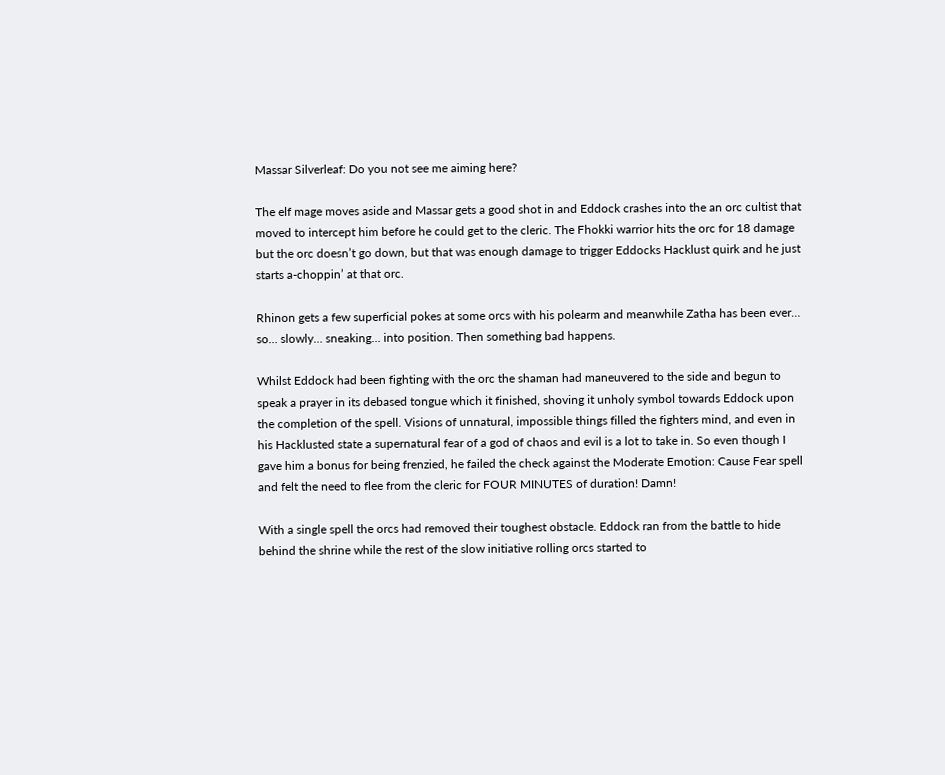Massar Silverleaf: Do you not see me aiming here?

The elf mage moves aside and Massar gets a good shot in and Eddock crashes into the an orc cultist that moved to intercept him before he could get to the cleric. The Fhokki warrior hits the orc for 18 damage but the orc doesn’t go down, but that was enough damage to trigger Eddocks Hacklust quirk and he just starts a-choppin’ at that orc.

Rhinon gets a few superficial pokes at some orcs with his polearm and meanwhile Zatha has been ever… so… slowly… sneaking… into position. Then something bad happens.

Whilst Eddock had been fighting with the orc the shaman had maneuvered to the side and begun to speak a prayer in its debased tongue which it finished, shoving it unholy symbol towards Eddock upon the completion of the spell. Visions of unnatural, impossible things filled the fighters mind, and even in his Hacklusted state a supernatural fear of a god of chaos and evil is a lot to take in. So even though I gave him a bonus for being frenzied, he failed the check against the Moderate Emotion: Cause Fear spell and felt the need to flee from the cleric for FOUR MINUTES of duration! Damn!

With a single spell the orcs had removed their toughest obstacle. Eddock ran from the battle to hide behind the shrine while the rest of the slow initiative rolling orcs started to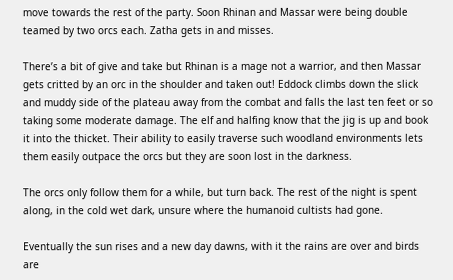move towards the rest of the party. Soon Rhinan and Massar were being double teamed by two orcs each. Zatha gets in and misses.

There’s a bit of give and take but Rhinan is a mage not a warrior, and then Massar gets critted by an orc in the shoulder and taken out! Eddock climbs down the slick and muddy side of the plateau away from the combat and falls the last ten feet or so taking some moderate damage. The elf and halfing know that the jig is up and book it into the thicket. Their ability to easily traverse such woodland environments lets them easily outpace the orcs but they are soon lost in the darkness.

The orcs only follow them for a while, but turn back. The rest of the night is spent along, in the cold wet dark, unsure where the humanoid cultists had gone.

Eventually the sun rises and a new day dawns, with it the rains are over and birds are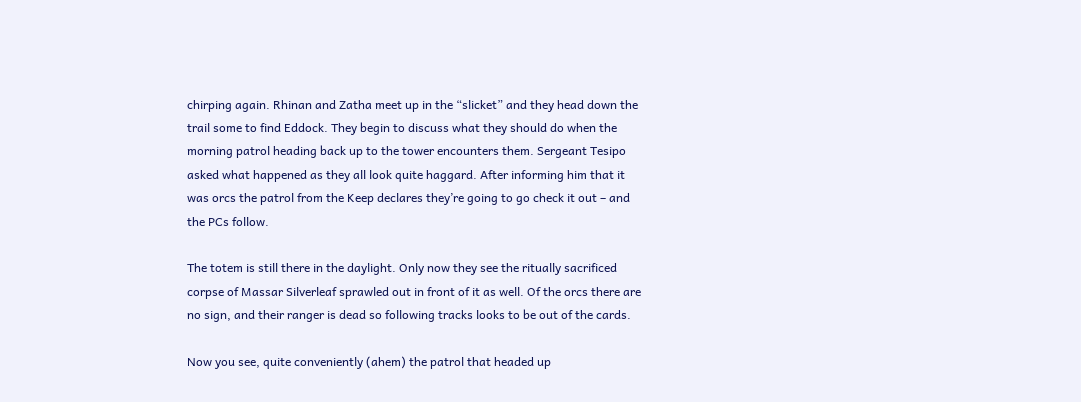chirping again. Rhinan and Zatha meet up in the “slicket” and they head down the trail some to find Eddock. They begin to discuss what they should do when the morning patrol heading back up to the tower encounters them. Sergeant Tesipo asked what happened as they all look quite haggard. After informing him that it was orcs the patrol from the Keep declares they’re going to go check it out – and the PCs follow.

The totem is still there in the daylight. Only now they see the ritually sacrificed corpse of Massar Silverleaf sprawled out in front of it as well. Of the orcs there are no sign, and their ranger is dead so following tracks looks to be out of the cards.

Now you see, quite conveniently (ahem) the patrol that headed up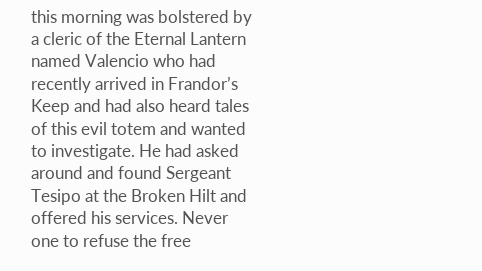this morning was bolstered by a cleric of the Eternal Lantern named Valencio who had recently arrived in Frandor’s Keep and had also heard tales of this evil totem and wanted to investigate. He had asked around and found Sergeant Tesipo at the Broken Hilt and offered his services. Never one to refuse the free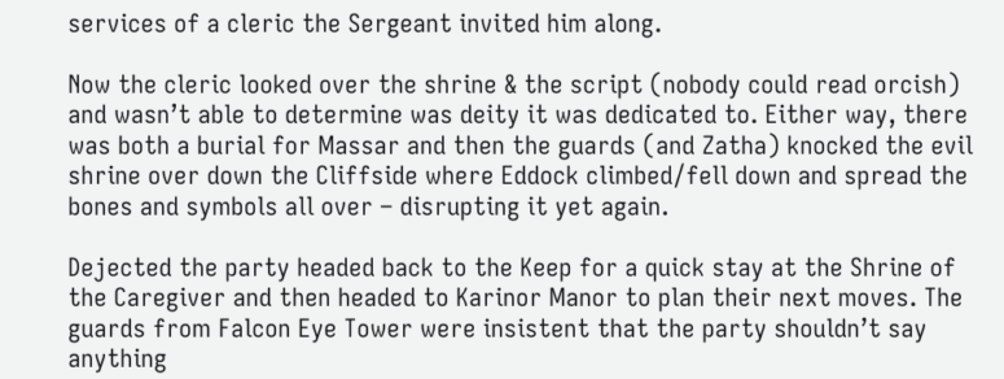services of a cleric the Sergeant invited him along.

Now the cleric looked over the shrine & the script (nobody could read orcish) and wasn’t able to determine was deity it was dedicated to. Either way, there was both a burial for Massar and then the guards (and Zatha) knocked the evil shrine over down the Cliffside where Eddock climbed/fell down and spread the bones and symbols all over – disrupting it yet again.

Dejected the party headed back to the Keep for a quick stay at the Shrine of the Caregiver and then headed to Karinor Manor to plan their next moves. The guards from Falcon Eye Tower were insistent that the party shouldn’t say anything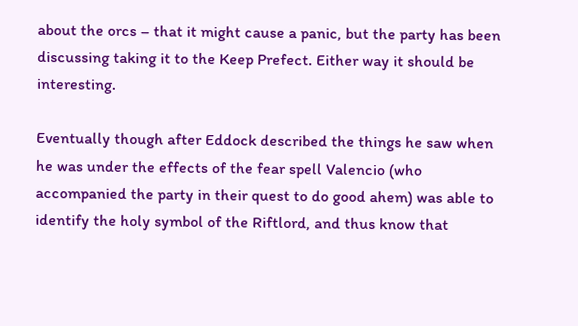about the orcs – that it might cause a panic, but the party has been discussing taking it to the Keep Prefect. Either way it should be interesting.

Eventually though after Eddock described the things he saw when he was under the effects of the fear spell Valencio (who accompanied the party in their quest to do good ahem) was able to identify the holy symbol of the Riftlord, and thus know that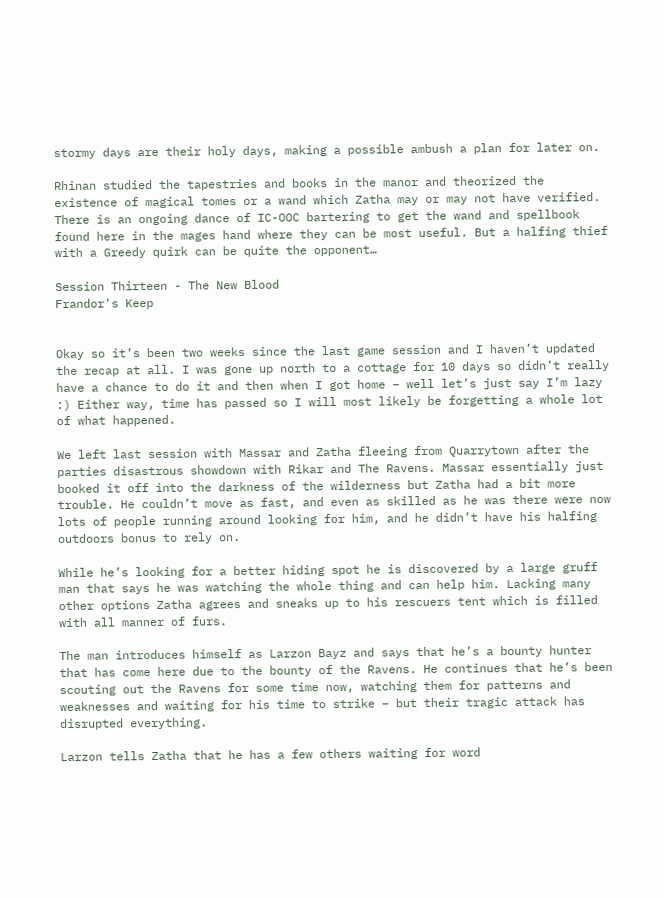stormy days are their holy days, making a possible ambush a plan for later on.

Rhinan studied the tapestries and books in the manor and theorized the existence of magical tomes or a wand which Zatha may or may not have verified. There is an ongoing dance of IC-OOC bartering to get the wand and spellbook found here in the mages hand where they can be most useful. But a halfing thief with a Greedy quirk can be quite the opponent…

Session Thirteen - The New Blood
Frandor's Keep


Okay so it’s been two weeks since the last game session and I haven’t updated the recap at all. I was gone up north to a cottage for 10 days so didn’t really have a chance to do it and then when I got home – well let’s just say I’m lazy :) Either way, time has passed so I will most likely be forgetting a whole lot of what happened.

We left last session with Massar and Zatha fleeing from Quarrytown after the parties disastrous showdown with Rikar and The Ravens. Massar essentially just booked it off into the darkness of the wilderness but Zatha had a bit more trouble. He couldn’t move as fast, and even as skilled as he was there were now lots of people running around looking for him, and he didn’t have his halfing outdoors bonus to rely on.

While he’s looking for a better hiding spot he is discovered by a large gruff man that says he was watching the whole thing and can help him. Lacking many other options Zatha agrees and sneaks up to his rescuers tent which is filled with all manner of furs.

The man introduces himself as Larzon Bayz and says that he’s a bounty hunter that has come here due to the bounty of the Ravens. He continues that he’s been scouting out the Ravens for some time now, watching them for patterns and weaknesses and waiting for his time to strike – but their tragic attack has disrupted everything.

Larzon tells Zatha that he has a few others waiting for word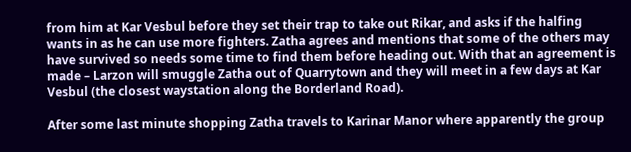from him at Kar Vesbul before they set their trap to take out Rikar, and asks if the halfing wants in as he can use more fighters. Zatha agrees and mentions that some of the others may have survived so needs some time to find them before heading out. With that an agreement is made – Larzon will smuggle Zatha out of Quarrytown and they will meet in a few days at Kar Vesbul (the closest waystation along the Borderland Road).

After some last minute shopping Zatha travels to Karinar Manor where apparently the group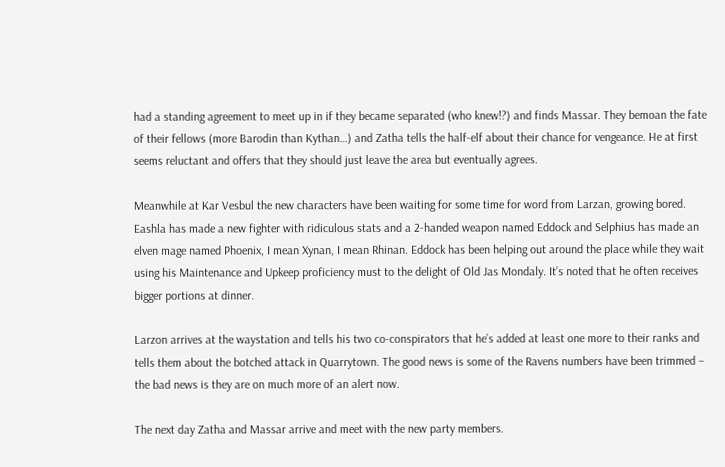had a standing agreement to meet up in if they became separated (who knew!?) and finds Massar. They bemoan the fate of their fellows (more Barodin than Kythan…) and Zatha tells the half-elf about their chance for vengeance. He at first seems reluctant and offers that they should just leave the area but eventually agrees.

Meanwhile at Kar Vesbul the new characters have been waiting for some time for word from Larzan, growing bored. Eashla has made a new fighter with ridiculous stats and a 2-handed weapon named Eddock and Selphius has made an elven mage named Phoenix, I mean Xynan, I mean Rhinan. Eddock has been helping out around the place while they wait using his Maintenance and Upkeep proficiency must to the delight of Old Jas Mondaly. It’s noted that he often receives bigger portions at dinner.

Larzon arrives at the waystation and tells his two co-conspirators that he’s added at least one more to their ranks and tells them about the botched attack in Quarrytown. The good news is some of the Ravens numbers have been trimmed – the bad news is they are on much more of an alert now.

The next day Zatha and Massar arrive and meet with the new party members.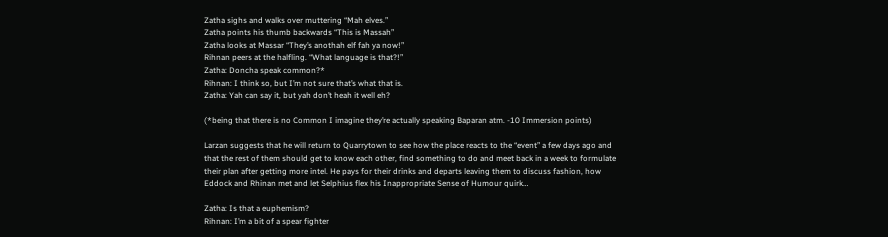Zatha sighs and walks over muttering “Mah elves.”
Zatha points his thumb backwards “This is Massah”
Zatha looks at Massar “They’s anothah elf fah ya now!”
Rihnan peers at the halfling. “What language is that?!”
Zatha: Doncha speak common?*
Rihnan: I think so, but I’m not sure that’s what that is.
Zatha: Yah can say it, but yah don’t heah it well eh?

(*being that there is no Common I imagine they’re actually speaking Baparan atm. -10 Immersion points)

Larzan suggests that he will return to Quarrytown to see how the place reacts to the “event” a few days ago and that the rest of them should get to know each other, find something to do and meet back in a week to formulate their plan after getting more intel. He pays for their drinks and departs leaving them to discuss fashion, how Eddock and Rhinan met and let Selphius flex his Inappropriate Sense of Humour quirk…

Zatha: Is that a euphemism?
Rihnan: I’m a bit of a spear fighter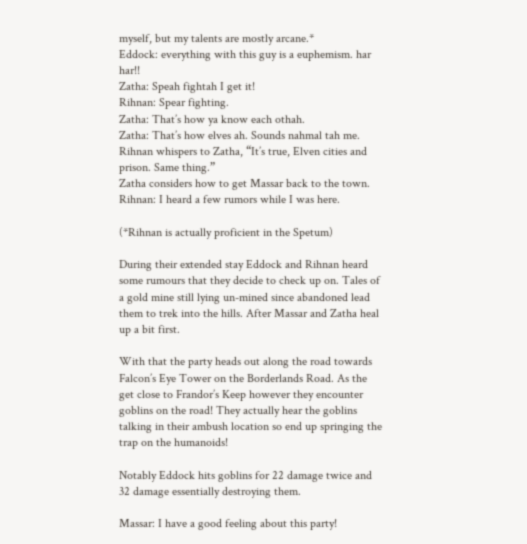myself, but my talents are mostly arcane.*
Eddock: everything with this guy is a euphemism. har har!!
Zatha: Speah fightah I get it!
Rihnan: Spear fighting.
Zatha: That’s how ya know each othah.
Zatha: That’s how elves ah. Sounds nahmal tah me.
Rihnan whispers to Zatha, “It’s true, Elven cities and prison. Same thing.”
Zatha considers how to get Massar back to the town.
Rihnan: I heard a few rumors while I was here.

(*Rihnan is actually proficient in the Spetum)

During their extended stay Eddock and Rihnan heard some rumours that they decide to check up on. Tales of a gold mine still lying un-mined since abandoned lead them to trek into the hills. After Massar and Zatha heal up a bit first.

With that the party heads out along the road towards Falcon’s Eye Tower on the Borderlands Road. As the get close to Frandor’s Keep however they encounter goblins on the road! They actually hear the goblins talking in their ambush location so end up springing the trap on the humanoids!

Notably Eddock hits goblins for 22 damage twice and 32 damage essentially destroying them.

Massar: I have a good feeling about this party!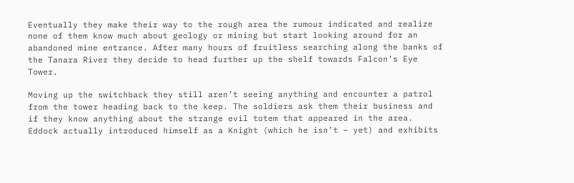Eventually they make their way to the rough area the rumour indicated and realize none of them know much about geology or mining but start looking around for an abandoned mine entrance. After many hours of fruitless searching along the banks of the Tanara River they decide to head further up the shelf towards Falcon’s Eye Tower.

Moving up the switchback they still aren’t seeing anything and encounter a patrol from the tower heading back to the keep. The soldiers ask them their business and if they know anything about the strange evil totem that appeared in the area. Eddock actually introduced himself as a Knight (which he isn’t – yet) and exhibits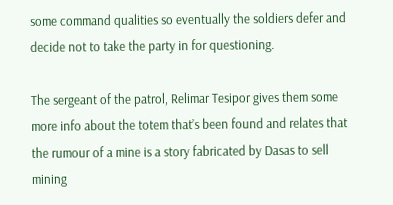some command qualities so eventually the soldiers defer and decide not to take the party in for questioning.

The sergeant of the patrol, Relimar Tesipor gives them some more info about the totem that’s been found and relates that the rumour of a mine is a story fabricated by Dasas to sell mining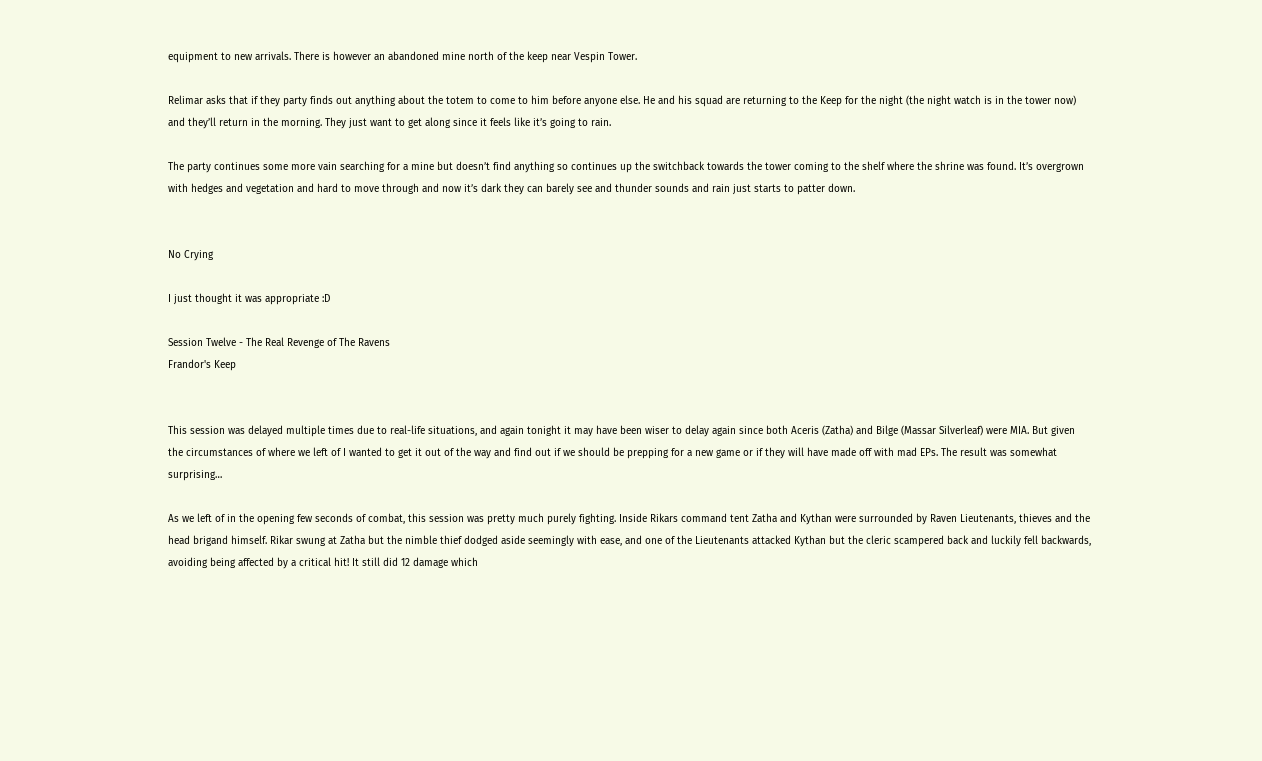equipment to new arrivals. There is however an abandoned mine north of the keep near Vespin Tower.

Relimar asks that if they party finds out anything about the totem to come to him before anyone else. He and his squad are returning to the Keep for the night (the night watch is in the tower now) and they’ll return in the morning. They just want to get along since it feels like it’s going to rain.

The party continues some more vain searching for a mine but doesn’t find anything so continues up the switchback towards the tower coming to the shelf where the shrine was found. It’s overgrown with hedges and vegetation and hard to move through and now it’s dark they can barely see and thunder sounds and rain just starts to patter down.


No Crying

I just thought it was appropriate :D

Session Twelve - The Real Revenge of The Ravens
Frandor's Keep


This session was delayed multiple times due to real-life situations, and again tonight it may have been wiser to delay again since both Aceris (Zatha) and Bilge (Massar Silverleaf) were MIA. But given the circumstances of where we left of I wanted to get it out of the way and find out if we should be prepping for a new game or if they will have made off with mad EPs. The result was somewhat surprising…

As we left of in the opening few seconds of combat, this session was pretty much purely fighting. Inside Rikars command tent Zatha and Kythan were surrounded by Raven Lieutenants, thieves and the head brigand himself. Rikar swung at Zatha but the nimble thief dodged aside seemingly with ease, and one of the Lieutenants attacked Kythan but the cleric scampered back and luckily fell backwards, avoiding being affected by a critical hit! It still did 12 damage which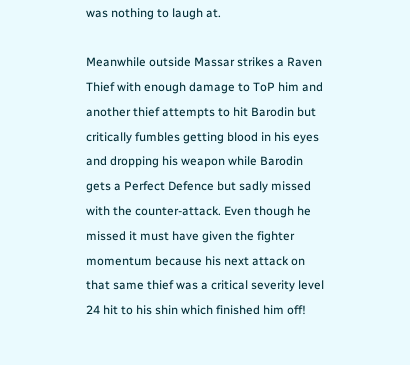was nothing to laugh at.

Meanwhile outside Massar strikes a Raven Thief with enough damage to ToP him and another thief attempts to hit Barodin but critically fumbles getting blood in his eyes and dropping his weapon while Barodin gets a Perfect Defence but sadly missed with the counter-attack. Even though he missed it must have given the fighter momentum because his next attack on that same thief was a critical severity level 24 hit to his shin which finished him off!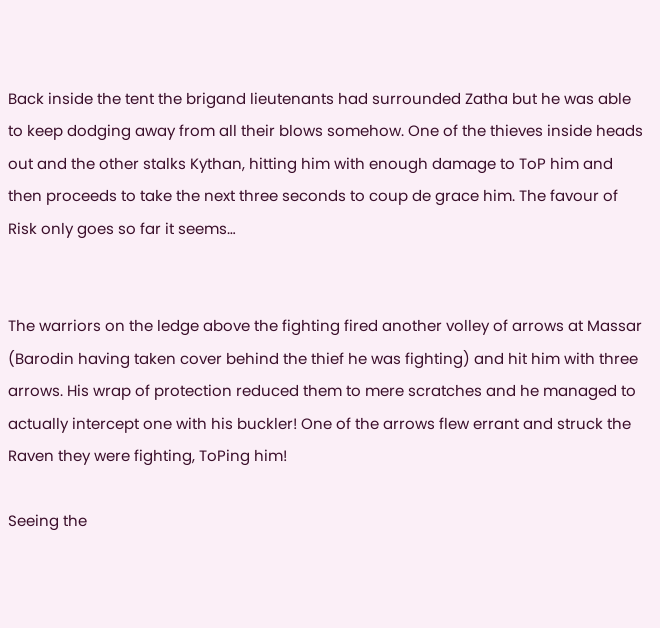Back inside the tent the brigand lieutenants had surrounded Zatha but he was able to keep dodging away from all their blows somehow. One of the thieves inside heads out and the other stalks Kythan, hitting him with enough damage to ToP him and then proceeds to take the next three seconds to coup de grace him. The favour of Risk only goes so far it seems…


The warriors on the ledge above the fighting fired another volley of arrows at Massar (Barodin having taken cover behind the thief he was fighting) and hit him with three arrows. His wrap of protection reduced them to mere scratches and he managed to actually intercept one with his buckler! One of the arrows flew errant and struck the Raven they were fighting, ToPing him!

Seeing the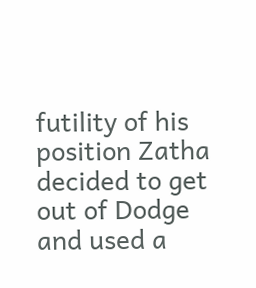futility of his position Zatha decided to get out of Dodge and used a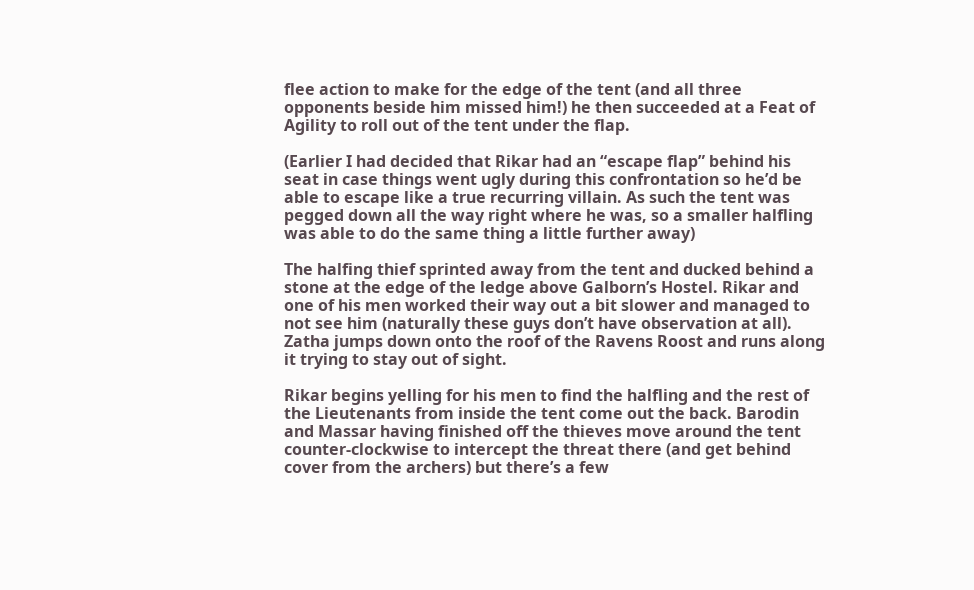flee action to make for the edge of the tent (and all three opponents beside him missed him!) he then succeeded at a Feat of Agility to roll out of the tent under the flap.

(Earlier I had decided that Rikar had an “escape flap” behind his seat in case things went ugly during this confrontation so he’d be able to escape like a true recurring villain. As such the tent was pegged down all the way right where he was, so a smaller halfling was able to do the same thing a little further away)

The halfing thief sprinted away from the tent and ducked behind a stone at the edge of the ledge above Galborn’s Hostel. Rikar and one of his men worked their way out a bit slower and managed to not see him (naturally these guys don’t have observation at all). Zatha jumps down onto the roof of the Ravens Roost and runs along it trying to stay out of sight.

Rikar begins yelling for his men to find the halfling and the rest of the Lieutenants from inside the tent come out the back. Barodin and Massar having finished off the thieves move around the tent counter-clockwise to intercept the threat there (and get behind cover from the archers) but there’s a few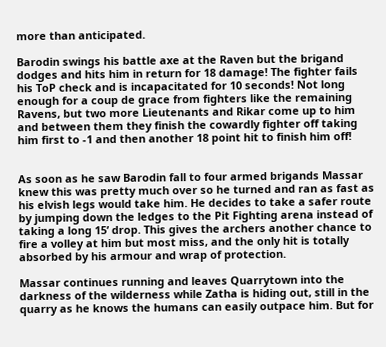more than anticipated.

Barodin swings his battle axe at the Raven but the brigand dodges and hits him in return for 18 damage! The fighter fails his ToP check and is incapacitated for 10 seconds! Not long enough for a coup de grace from fighters like the remaining Ravens, but two more Lieutenants and Rikar come up to him and between them they finish the cowardly fighter off taking him first to -1 and then another 18 point hit to finish him off!


As soon as he saw Barodin fall to four armed brigands Massar knew this was pretty much over so he turned and ran as fast as his elvish legs would take him. He decides to take a safer route by jumping down the ledges to the Pit Fighting arena instead of taking a long 15’ drop. This gives the archers another chance to fire a volley at him but most miss, and the only hit is totally absorbed by his armour and wrap of protection.

Massar continues running and leaves Quarrytown into the darkness of the wilderness while Zatha is hiding out, still in the quarry as he knows the humans can easily outpace him. But for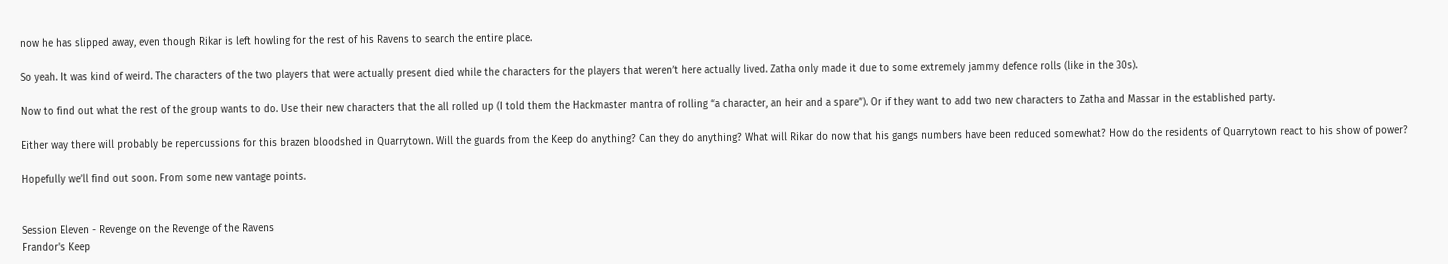now he has slipped away, even though Rikar is left howling for the rest of his Ravens to search the entire place.

So yeah. It was kind of weird. The characters of the two players that were actually present died while the characters for the players that weren’t here actually lived. Zatha only made it due to some extremely jammy defence rolls (like in the 30s).

Now to find out what the rest of the group wants to do. Use their new characters that the all rolled up (I told them the Hackmaster mantra of rolling “a character, an heir and a spare”). Or if they want to add two new characters to Zatha and Massar in the established party.

Either way there will probably be repercussions for this brazen bloodshed in Quarrytown. Will the guards from the Keep do anything? Can they do anything? What will Rikar do now that his gangs numbers have been reduced somewhat? How do the residents of Quarrytown react to his show of power?

Hopefully we’ll find out soon. From some new vantage points.


Session Eleven - Revenge on the Revenge of the Ravens
Frandor's Keep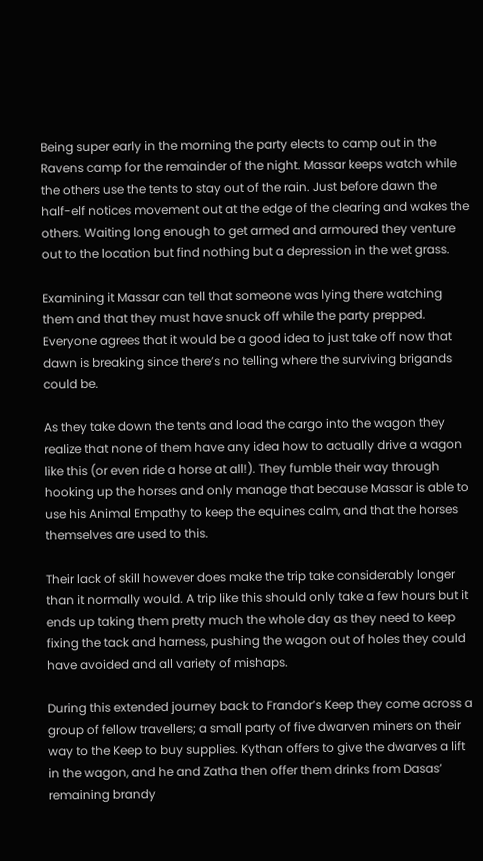Being super early in the morning the party elects to camp out in the Ravens camp for the remainder of the night. Massar keeps watch while the others use the tents to stay out of the rain. Just before dawn the half-elf notices movement out at the edge of the clearing and wakes the others. Waiting long enough to get armed and armoured they venture out to the location but find nothing but a depression in the wet grass.

Examining it Massar can tell that someone was lying there watching them and that they must have snuck off while the party prepped. Everyone agrees that it would be a good idea to just take off now that dawn is breaking since there’s no telling where the surviving brigands could be.

As they take down the tents and load the cargo into the wagon they realize that none of them have any idea how to actually drive a wagon like this (or even ride a horse at all!). They fumble their way through hooking up the horses and only manage that because Massar is able to use his Animal Empathy to keep the equines calm, and that the horses themselves are used to this.

Their lack of skill however does make the trip take considerably longer than it normally would. A trip like this should only take a few hours but it ends up taking them pretty much the whole day as they need to keep fixing the tack and harness, pushing the wagon out of holes they could have avoided and all variety of mishaps.

During this extended journey back to Frandor’s Keep they come across a group of fellow travellers; a small party of five dwarven miners on their way to the Keep to buy supplies. Kythan offers to give the dwarves a lift in the wagon, and he and Zatha then offer them drinks from Dasas’ remaining brandy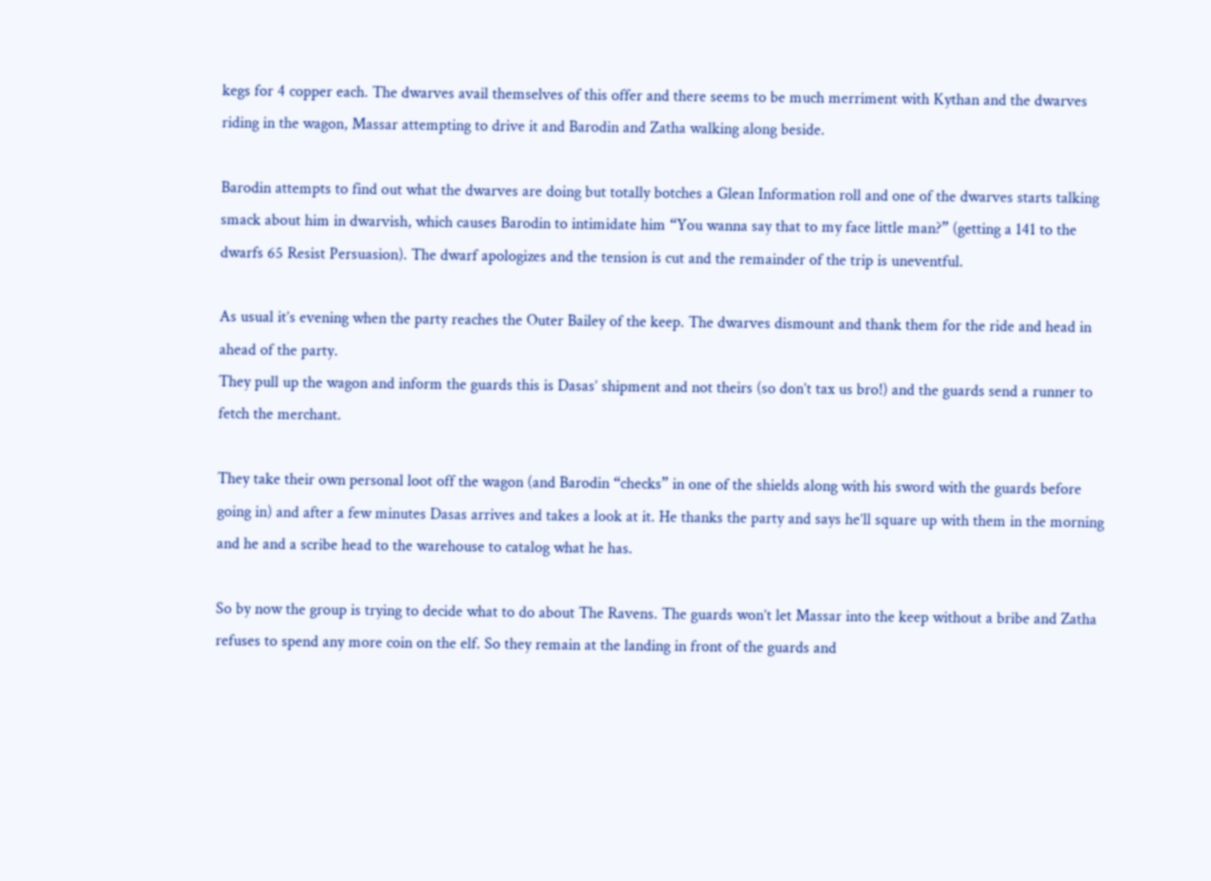kegs for 4 copper each. The dwarves avail themselves of this offer and there seems to be much merriment with Kythan and the dwarves riding in the wagon, Massar attempting to drive it and Barodin and Zatha walking along beside.

Barodin attempts to find out what the dwarves are doing but totally botches a Glean Information roll and one of the dwarves starts talking smack about him in dwarvish, which causes Barodin to intimidate him “You wanna say that to my face little man?” (getting a 141 to the dwarfs 65 Resist Persuasion). The dwarf apologizes and the tension is cut and the remainder of the trip is uneventful.

As usual it’s evening when the party reaches the Outer Bailey of the keep. The dwarves dismount and thank them for the ride and head in ahead of the party.
They pull up the wagon and inform the guards this is Dasas’ shipment and not theirs (so don’t tax us bro!) and the guards send a runner to fetch the merchant.

They take their own personal loot off the wagon (and Barodin “checks” in one of the shields along with his sword with the guards before going in) and after a few minutes Dasas arrives and takes a look at it. He thanks the party and says he’ll square up with them in the morning and he and a scribe head to the warehouse to catalog what he has.

So by now the group is trying to decide what to do about The Ravens. The guards won’t let Massar into the keep without a bribe and Zatha refuses to spend any more coin on the elf. So they remain at the landing in front of the guards and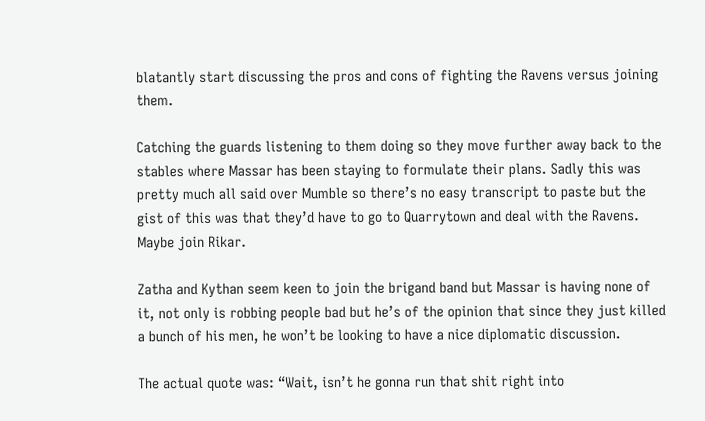blatantly start discussing the pros and cons of fighting the Ravens versus joining them.

Catching the guards listening to them doing so they move further away back to the stables where Massar has been staying to formulate their plans. Sadly this was pretty much all said over Mumble so there’s no easy transcript to paste but the gist of this was that they’d have to go to Quarrytown and deal with the Ravens. Maybe join Rikar.

Zatha and Kythan seem keen to join the brigand band but Massar is having none of it, not only is robbing people bad but he’s of the opinion that since they just killed a bunch of his men, he won’t be looking to have a nice diplomatic discussion.

The actual quote was: “Wait, isn’t he gonna run that shit right into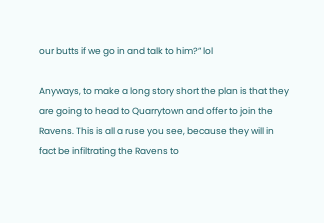our butts if we go in and talk to him?” lol

Anyways, to make a long story short the plan is that they are going to head to Quarrytown and offer to join the Ravens. This is all a ruse you see, because they will in fact be infiltrating the Ravens to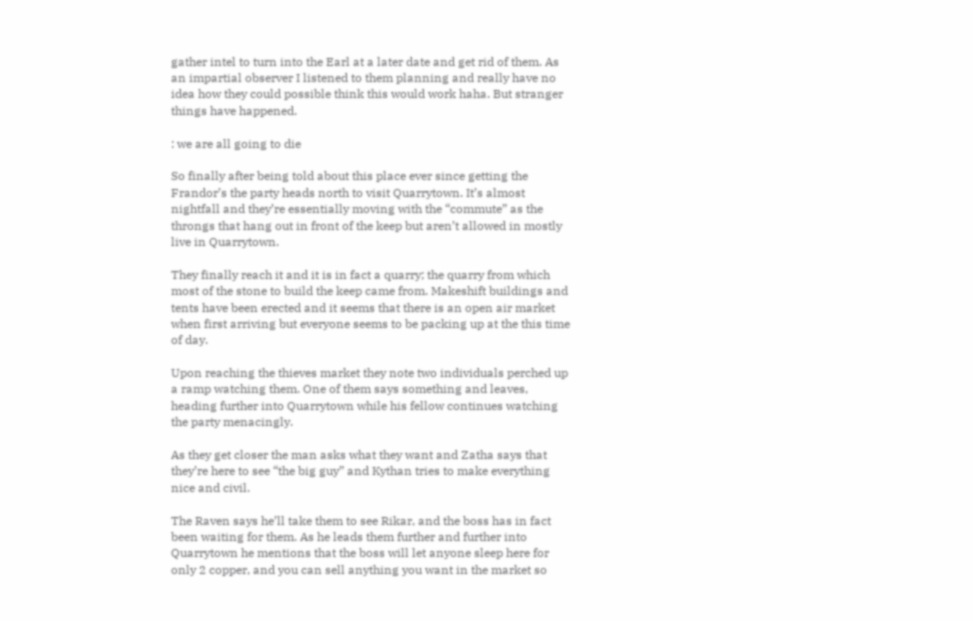gather intel to turn into the Earl at a later date and get rid of them. As an impartial observer I listened to them planning and really have no idea how they could possible think this would work haha. But stranger things have happened.

: we are all going to die

So finally after being told about this place ever since getting the Frandor’s the party heads north to visit Quarrytown. It’s almost nightfall and they’re essentially moving with the “commute” as the throngs that hang out in front of the keep but aren’t allowed in mostly live in Quarrytown.

They finally reach it and it is in fact a quarry; the quarry from which most of the stone to build the keep came from. Makeshift buildings and tents have been erected and it seems that there is an open air market when first arriving but everyone seems to be packing up at the this time of day.

Upon reaching the thieves market they note two individuals perched up a ramp watching them. One of them says something and leaves, heading further into Quarrytown while his fellow continues watching the party menacingly.

As they get closer the man asks what they want and Zatha says that they’re here to see “the big guy” and Kythan tries to make everything nice and civil.

The Raven says he’ll take them to see Rikar, and the boss has in fact been waiting for them. As he leads them further and further into Quarrytown he mentions that the boss will let anyone sleep here for only 2 copper, and you can sell anything you want in the market so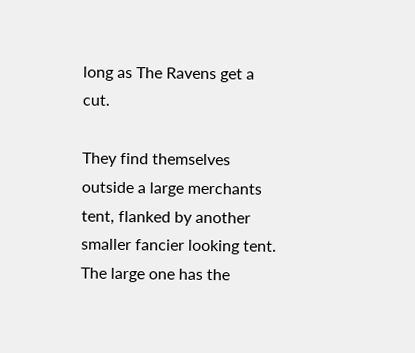long as The Ravens get a cut.

They find themselves outside a large merchants tent, flanked by another smaller fancier looking tent. The large one has the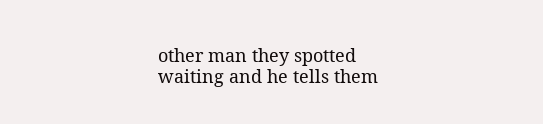other man they spotted waiting and he tells them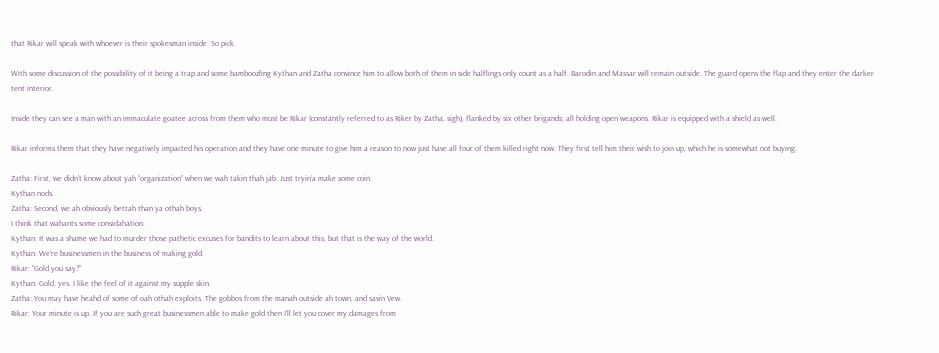that Rikar will speak with whoever is their spokesman inside. So pick.

With some discussion of the possibility of it being a trap and some bamboozling Kythan and Zatha convince him to allow both of them in side halflings only count as a half. Barodin and Massar will remain outside. The guard opens the flap and they enter the darker tent interior.

Inside they can see a man with an immaculate goatee across from them who must be Rikar (constantly referred to as Riker by Zatha, sigh), flanked by six other brigands; all holding open weapons. Rikar is equipped with a shield as well.

Rikar informs them that they have negatively impacted his operation and they have one minute to give him a reason to now just have all four of them killed right now. They first tell him their wish to join up, which he is somewhat not buying.

Zatha: First, we didn’t know about yah “organization” when we wah takin thah jab. Just tryin’a make some coin.
Kythan nods.
Zatha: Second, we ah obviously bettah than ya othah boys.
I think that wahants some considahation.
Kythan: It was a shame we had to murder those pathetic excuses for bandits to learn about this, but that is the way of the world.
Kythan: We’re businessmen in the business of making gold.
Rikar: “Gold you say?”
Kythan: Gold, yes. I like the feel of it against my supple skin.
Zatha: You may have heahd of some of oah othah exploits. The gobbos from the manah outside ah town, and savin Vew.
Rikar: Your minute is up. If you are such great businessmen able to make gold then I’ll let you cover my damages from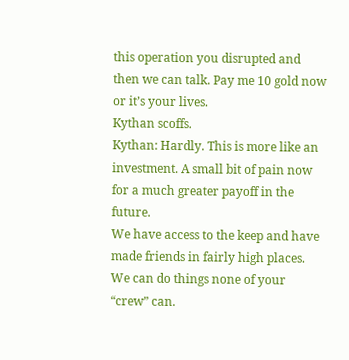this operation you disrupted and then we can talk. Pay me 10 gold now or it’s your lives.
Kythan scoffs.
Kythan: Hardly. This is more like an investment. A small bit of pain now for a much greater payoff in the future.
We have access to the keep and have made friends in fairly high places.
We can do things none of your “crew” can.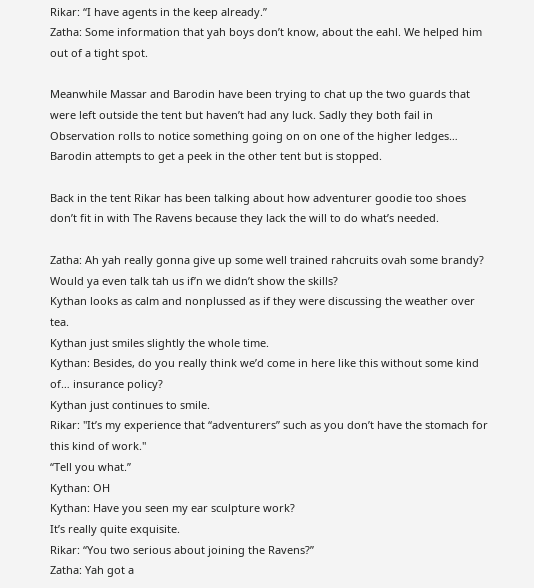Rikar: “I have agents in the keep already.”
Zatha: Some information that yah boys don’t know, about the eahl. We helped him out of a tight spot.

Meanwhile Massar and Barodin have been trying to chat up the two guards that were left outside the tent but haven’t had any luck. Sadly they both fail in Observation rolls to notice something going on on one of the higher ledges… Barodin attempts to get a peek in the other tent but is stopped.

Back in the tent Rikar has been talking about how adventurer goodie too shoes don’t fit in with The Ravens because they lack the will to do what’s needed.

Zatha: Ah yah really gonna give up some well trained rahcruits ovah some brandy?
Would ya even talk tah us if’n we didn’t show the skills?
Kythan looks as calm and nonplussed as if they were discussing the weather over tea.
Kythan just smiles slightly the whole time.
Kythan: Besides, do you really think we’d come in here like this without some kind of… insurance policy?
Kythan just continues to smile.
Rikar: "It’s my experience that “adventurers” such as you don’t have the stomach for this kind of work."
“Tell you what.”
Kythan: OH
Kythan: Have you seen my ear sculpture work?
It’s really quite exquisite.
Rikar: “You two serious about joining the Ravens?”
Zatha: Yah got a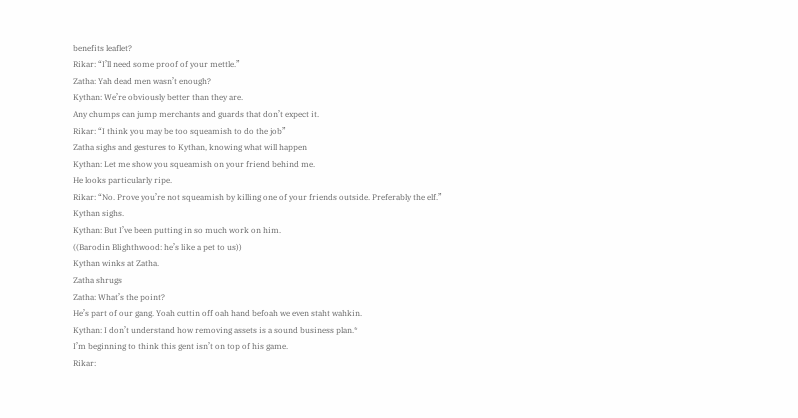benefits leaflet?
Rikar: “I’ll need some proof of your mettle.”
Zatha: Yah dead men wasn’t enough?
Kythan: We’re obviously better than they are.
Any chumps can jump merchants and guards that don’t expect it.
Rikar: “I think you may be too squeamish to do the job”
Zatha sighs and gestures to Kythan, knowing what will happen
Kythan: Let me show you squeamish on your friend behind me.
He looks particularly ripe.
Rikar: “No. Prove you’re not squeamish by killing one of your friends outside. Preferably the elf.”
Kythan sighs.
Kythan: But I’ve been putting in so much work on him.
((Barodin Blighthwood: he’s like a pet to us))
Kythan winks at Zatha.
Zatha shrugs
Zatha: What’s the point?
He’s part of our gang. Yoah cuttin off oah hand befoah we even staht wahkin.
Kythan: I don’t understand how removing assets is a sound business plan.*
I’m beginning to think this gent isn’t on top of his game.
Rikar: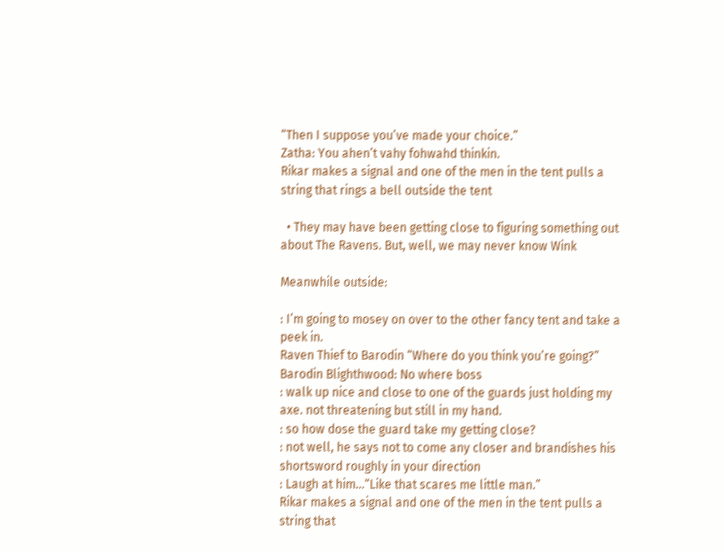“Then I suppose you’ve made your choice.”
Zatha: You ahen’t vahy fohwahd thinkin.
Rikar makes a signal and one of the men in the tent pulls a string that rings a bell outside the tent

  • They may have been getting close to figuring something out about The Ravens. But, well, we may never know Wink

Meanwhile outside:

: I’m going to mosey on over to the other fancy tent and take a peek in.
Raven Thief to Barodin “Where do you think you’re going?”
Barodin Blighthwood: No where boss
: walk up nice and close to one of the guards just holding my axe. not threatening but still in my hand.
: so how dose the guard take my getting close?
: not well, he says not to come any closer and brandishes his shortsword roughly in your direction
: Laugh at him…“Like that scares me little man.”
Rikar makes a signal and one of the men in the tent pulls a string that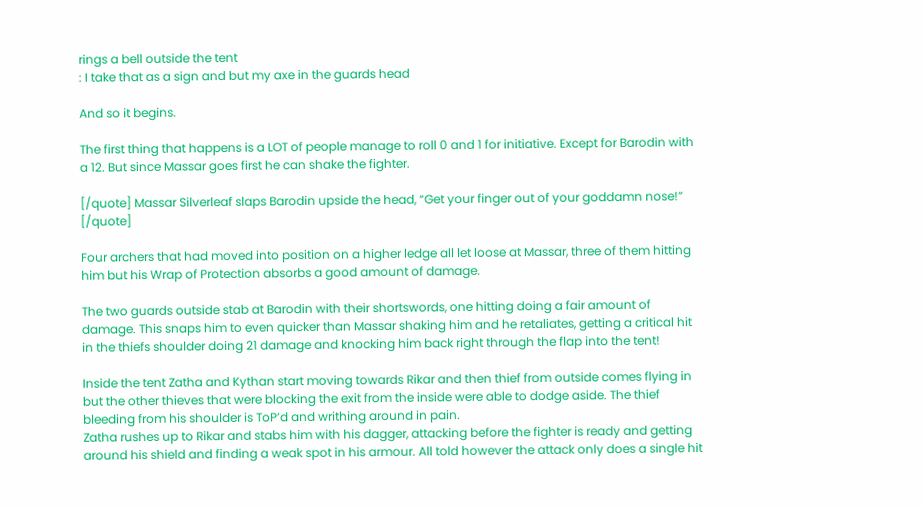rings a bell outside the tent
: I take that as a sign and but my axe in the guards head

And so it begins.

The first thing that happens is a LOT of people manage to roll 0 and 1 for initiative. Except for Barodin with a 12. But since Massar goes first he can shake the fighter.

[/quote] Massar Silverleaf slaps Barodin upside the head, “Get your finger out of your goddamn nose!” [/quote]

Four archers that had moved into position on a higher ledge all let loose at Massar, three of them hitting him but his Wrap of Protection absorbs a good amount of damage.

The two guards outside stab at Barodin with their shortswords, one hitting doing a fair amount of damage. This snaps him to even quicker than Massar shaking him and he retaliates, getting a critical hit in the thiefs shoulder doing 21 damage and knocking him back right through the flap into the tent!

Inside the tent Zatha and Kythan start moving towards Rikar and then thief from outside comes flying in but the other thieves that were blocking the exit from the inside were able to dodge aside. The thief bleeding from his shoulder is ToP’d and writhing around in pain.
Zatha rushes up to Rikar and stabs him with his dagger, attacking before the fighter is ready and getting around his shield and finding a weak spot in his armour. All told however the attack only does a single hit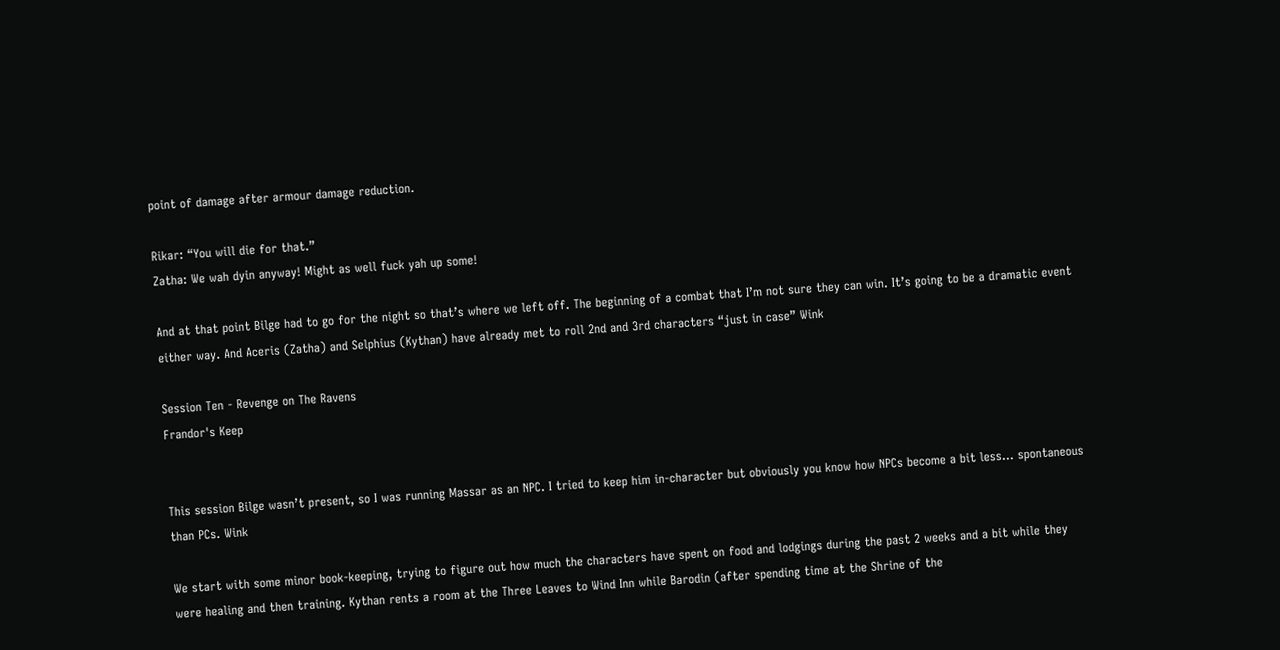point of damage after armour damage reduction.

Rikar: “You will die for that.”
Zatha: We wah dyin anyway! Might as well fuck yah up some!

And at that point Bilge had to go for the night so that’s where we left off. The beginning of a combat that I’m not sure they can win. It’s going to be a dramatic event either way. And Aceris (Zatha) and Selphius (Kythan) have already met to roll 2nd and 3rd characters “just in case” Wink

Session Ten - Revenge on The Ravens
Frandor's Keep


This session Bilge wasn’t present, so I was running Massar as an NPC. I tried to keep him in-character but obviously you know how NPCs become a bit less… spontaneous than PCs. Wink

We start with some minor book-keeping, trying to figure out how much the characters have spent on food and lodgings during the past 2 weeks and a bit while they were healing and then training. Kythan rents a room at the Three Leaves to Wind Inn while Barodin (after spending time at the Shrine of the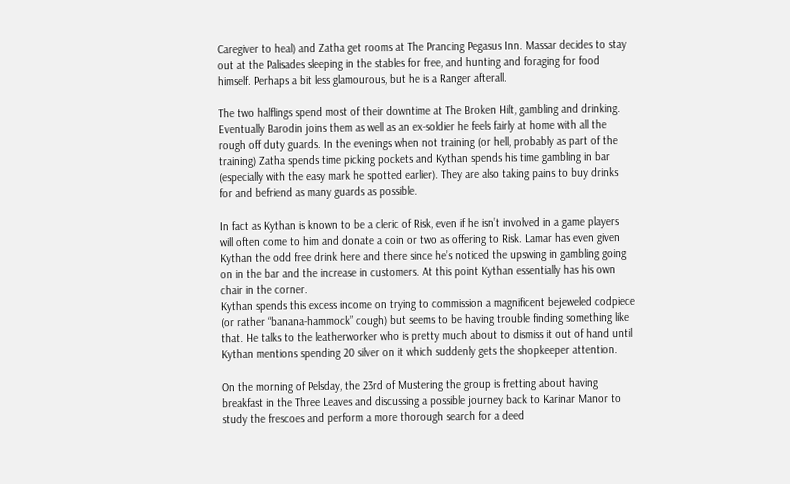Caregiver to heal) and Zatha get rooms at The Prancing Pegasus Inn. Massar decides to stay out at the Palisades sleeping in the stables for free, and hunting and foraging for food himself. Perhaps a bit less glamourous, but he is a Ranger afterall.

The two halflings spend most of their downtime at The Broken Hilt, gambling and drinking. Eventually Barodin joins them as well as an ex-soldier he feels fairly at home with all the rough off duty guards. In the evenings when not training (or hell, probably as part of the training) Zatha spends time picking pockets and Kythan spends his time gambling in bar (especially with the easy mark he spotted earlier). They are also taking pains to buy drinks for and befriend as many guards as possible.

In fact as Kythan is known to be a cleric of Risk, even if he isn’t involved in a game players will often come to him and donate a coin or two as offering to Risk. Lamar has even given Kythan the odd free drink here and there since he’s noticed the upswing in gambling going on in the bar and the increase in customers. At this point Kythan essentially has his own chair in the corner.
Kythan spends this excess income on trying to commission a magnificent bejeweled codpiece (or rather “banana-hammock” cough) but seems to be having trouble finding something like that. He talks to the leatherworker who is pretty much about to dismiss it out of hand until Kythan mentions spending 20 silver on it which suddenly gets the shopkeeper attention.

On the morning of Pelsday, the 23rd of Mustering the group is fretting about having breakfast in the Three Leaves and discussing a possible journey back to Karinar Manor to study the frescoes and perform a more thorough search for a deed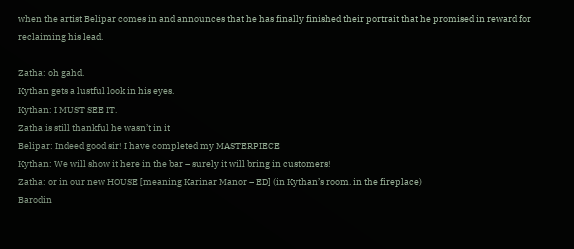when the artist Belipar comes in and announces that he has finally finished their portrait that he promised in reward for reclaiming his lead.

Zatha: oh gahd.
Kythan gets a lustful look in his eyes.
Kythan: I MUST SEE IT.
Zatha is still thankful he wasn’t in it
Belipar: Indeed good sir! I have completed my MASTERPIECE
Kythan: We will show it here in the bar – surely it will bring in customers!
Zatha: or in our new HOUSE [meaning Karinar Manor – ED] (in Kythan’s room. in the fireplace)
Barodin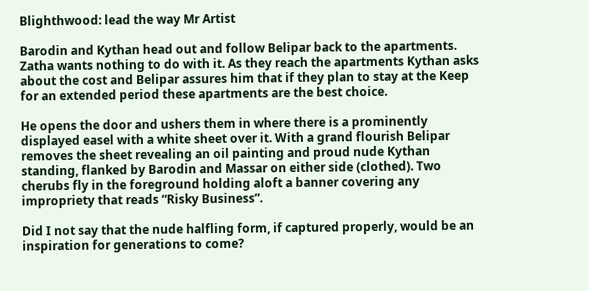Blighthwood: lead the way Mr Artist

Barodin and Kythan head out and follow Belipar back to the apartments. Zatha wants nothing to do with it. As they reach the apartments Kythan asks about the cost and Belipar assures him that if they plan to stay at the Keep for an extended period these apartments are the best choice.

He opens the door and ushers them in where there is a prominently displayed easel with a white sheet over it. With a grand flourish Belipar removes the sheet revealing an oil painting and proud nude Kythan standing, flanked by Barodin and Massar on either side (clothed). Two cherubs fly in the foreground holding aloft a banner covering any impropriety that reads “Risky Business”.

Did I not say that the nude halfling form, if captured properly, would be an inspiration for generations to come?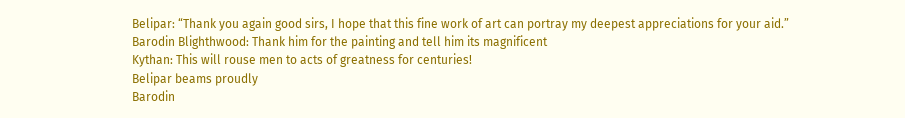Belipar: “Thank you again good sirs, I hope that this fine work of art can portray my deepest appreciations for your aid.”
Barodin Blighthwood: Thank him for the painting and tell him its magnificent
Kythan: This will rouse men to acts of greatness for centuries!
Belipar beams proudly
Barodin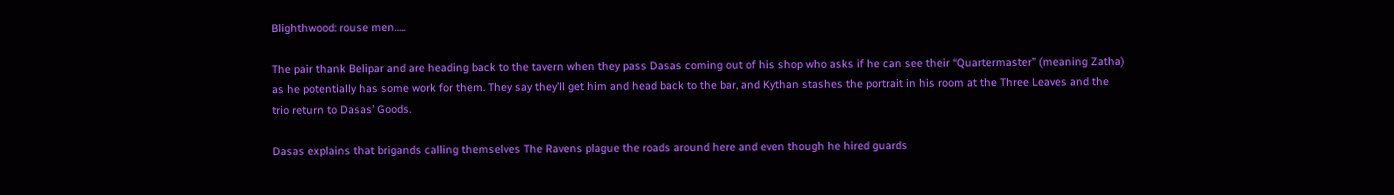Blighthwood: rouse men…..

The pair thank Belipar and are heading back to the tavern when they pass Dasas coming out of his shop who asks if he can see their “Quartermaster” (meaning Zatha) as he potentially has some work for them. They say they’ll get him and head back to the bar, and Kythan stashes the portrait in his room at the Three Leaves and the trio return to Dasas’ Goods.

Dasas explains that brigands calling themselves The Ravens plague the roads around here and even though he hired guards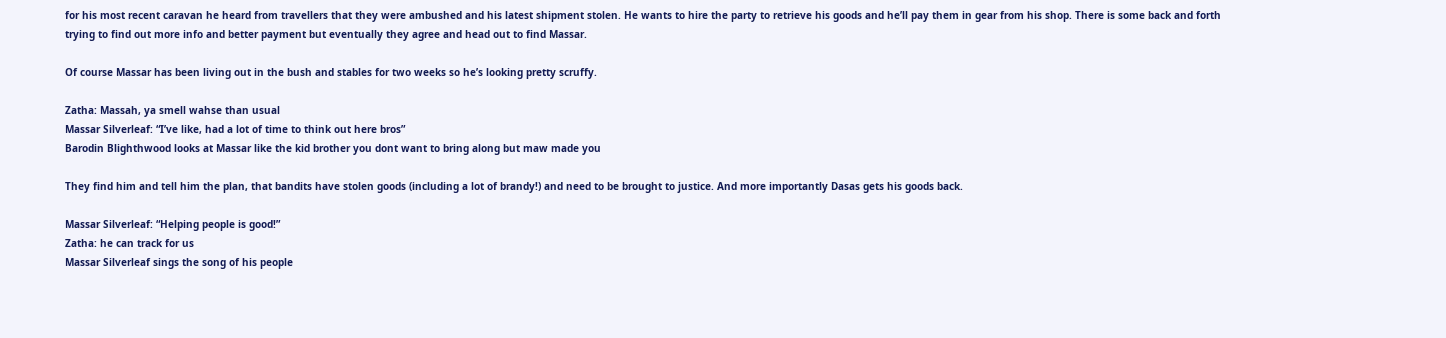for his most recent caravan he heard from travellers that they were ambushed and his latest shipment stolen. He wants to hire the party to retrieve his goods and he’ll pay them in gear from his shop. There is some back and forth trying to find out more info and better payment but eventually they agree and head out to find Massar.

Of course Massar has been living out in the bush and stables for two weeks so he’s looking pretty scruffy.

Zatha: Massah, ya smell wahse than usual
Massar Silverleaf: “I’ve like, had a lot of time to think out here bros”
Barodin Blighthwood looks at Massar like the kid brother you dont want to bring along but maw made you

They find him and tell him the plan, that bandits have stolen goods (including a lot of brandy!) and need to be brought to justice. And more importantly Dasas gets his goods back.

Massar Silverleaf: “Helping people is good!”
Zatha: he can track for us
Massar Silverleaf sings the song of his people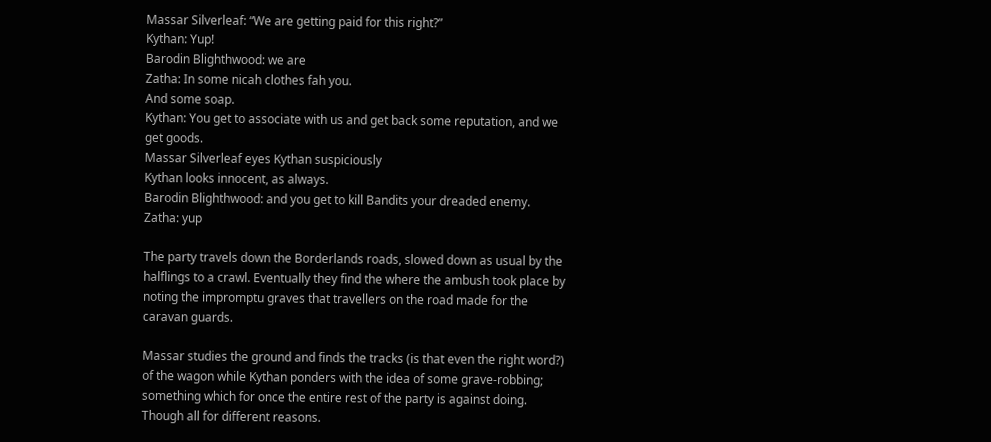Massar Silverleaf: “We are getting paid for this right?”
Kythan: Yup!
Barodin Blighthwood: we are
Zatha: In some nicah clothes fah you.
And some soap.
Kythan: You get to associate with us and get back some reputation, and we get goods.
Massar Silverleaf eyes Kythan suspiciously
Kythan looks innocent, as always.
Barodin Blighthwood: and you get to kill Bandits your dreaded enemy.
Zatha: yup

The party travels down the Borderlands roads, slowed down as usual by the halflings to a crawl. Eventually they find the where the ambush took place by noting the impromptu graves that travellers on the road made for the caravan guards.

Massar studies the ground and finds the tracks (is that even the right word?) of the wagon while Kythan ponders with the idea of some grave-robbing; something which for once the entire rest of the party is against doing. Though all for different reasons.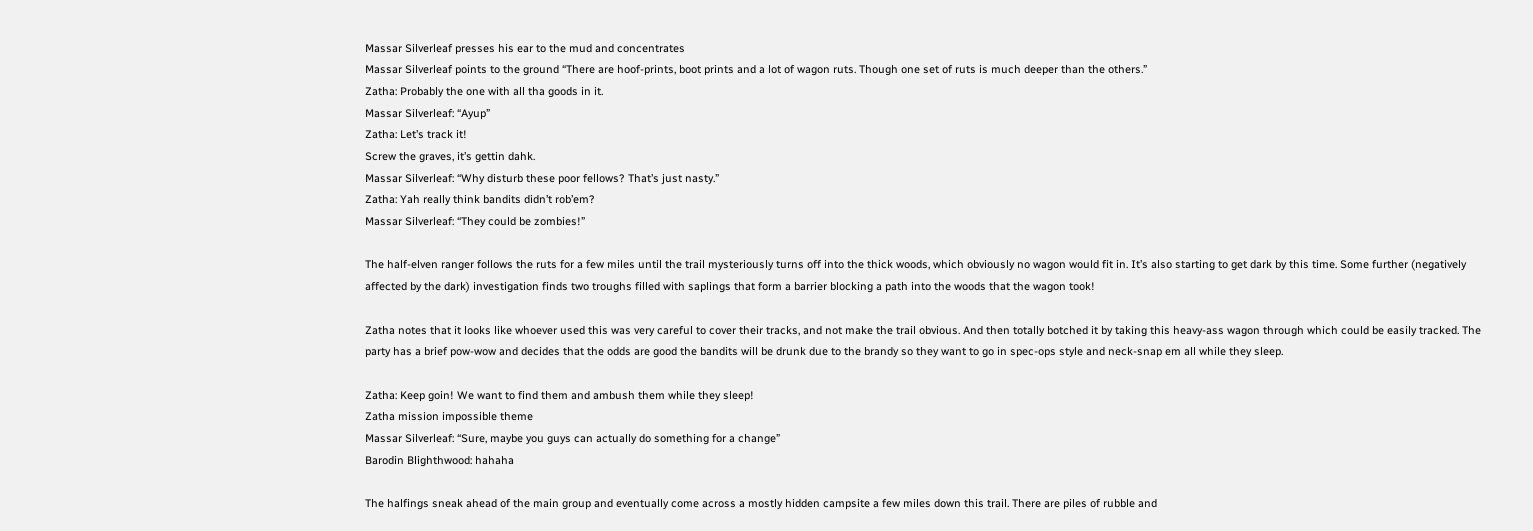Massar Silverleaf presses his ear to the mud and concentrates
Massar Silverleaf points to the ground “There are hoof-prints, boot prints and a lot of wagon ruts. Though one set of ruts is much deeper than the others.”
Zatha: Probably the one with all tha goods in it.
Massar Silverleaf: “Ayup”
Zatha: Let’s track it!
Screw the graves, it’s gettin dahk.
Massar Silverleaf: “Why disturb these poor fellows? That’s just nasty.”
Zatha: Yah really think bandits didn’t rob’em?
Massar Silverleaf: “They could be zombies!”

The half-elven ranger follows the ruts for a few miles until the trail mysteriously turns off into the thick woods, which obviously no wagon would fit in. It’s also starting to get dark by this time. Some further (negatively affected by the dark) investigation finds two troughs filled with saplings that form a barrier blocking a path into the woods that the wagon took!

Zatha notes that it looks like whoever used this was very careful to cover their tracks, and not make the trail obvious. And then totally botched it by taking this heavy-ass wagon through which could be easily tracked. The party has a brief pow-wow and decides that the odds are good the bandits will be drunk due to the brandy so they want to go in spec-ops style and neck-snap em all while they sleep.

Zatha: Keep goin! We want to find them and ambush them while they sleep!
Zatha mission impossible theme
Massar Silverleaf: “Sure, maybe you guys can actually do something for a change”
Barodin Blighthwood: hahaha

The halfings sneak ahead of the main group and eventually come across a mostly hidden campsite a few miles down this trail. There are piles of rubble and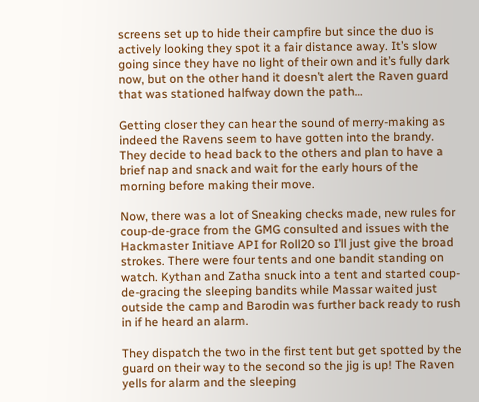screens set up to hide their campfire but since the duo is actively looking they spot it a fair distance away. It’s slow going since they have no light of their own and it’s fully dark now, but on the other hand it doesn’t alert the Raven guard that was stationed halfway down the path…

Getting closer they can hear the sound of merry-making as indeed the Ravens seem to have gotten into the brandy. They decide to head back to the others and plan to have a brief nap and snack and wait for the early hours of the morning before making their move.

Now, there was a lot of Sneaking checks made, new rules for coup-de-grace from the GMG consulted and issues with the Hackmaster Initiave API for Roll20 so I’ll just give the broad strokes. There were four tents and one bandit standing on watch. Kythan and Zatha snuck into a tent and started coup-de-gracing the sleeping bandits while Massar waited just outside the camp and Barodin was further back ready to rush in if he heard an alarm.

They dispatch the two in the first tent but get spotted by the guard on their way to the second so the jig is up! The Raven yells for alarm and the sleeping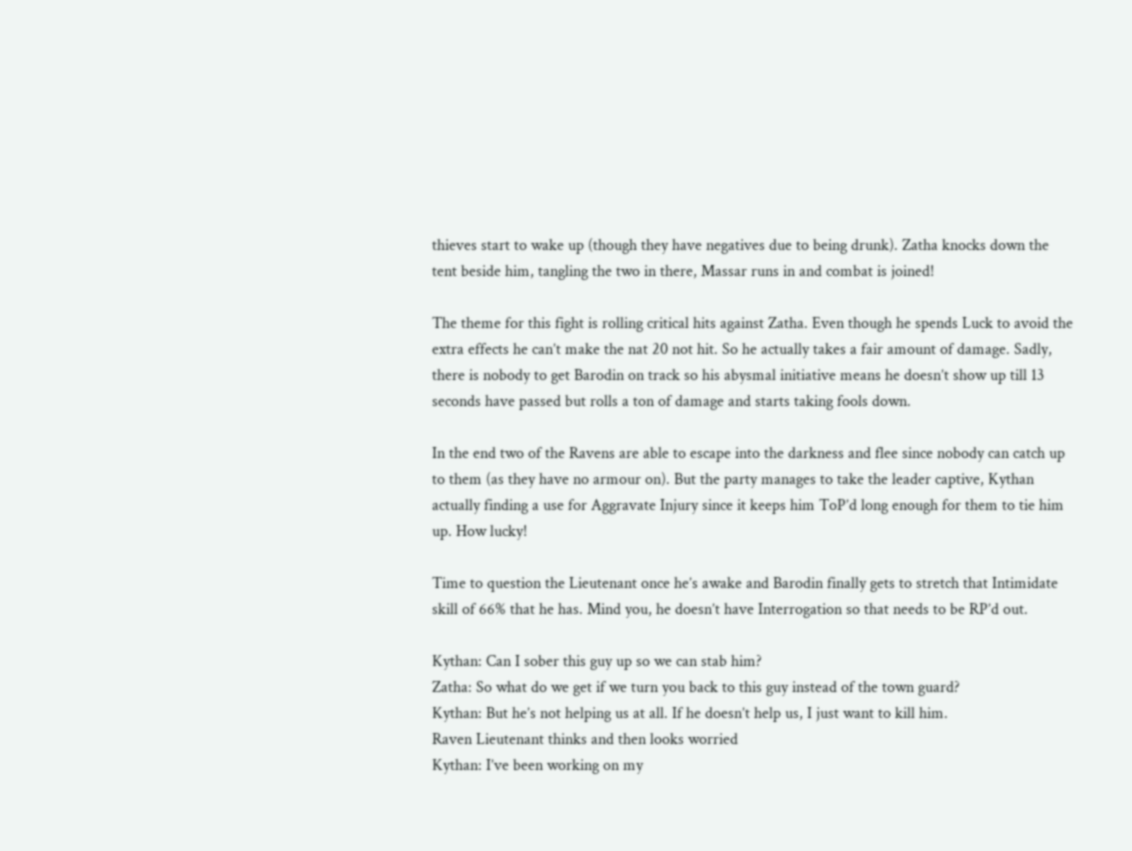thieves start to wake up (though they have negatives due to being drunk). Zatha knocks down the tent beside him, tangling the two in there, Massar runs in and combat is joined!

The theme for this fight is rolling critical hits against Zatha. Even though he spends Luck to avoid the extra effects he can’t make the nat 20 not hit. So he actually takes a fair amount of damage. Sadly, there is nobody to get Barodin on track so his abysmal initiative means he doesn’t show up till 13 seconds have passed but rolls a ton of damage and starts taking fools down.

In the end two of the Ravens are able to escape into the darkness and flee since nobody can catch up to them (as they have no armour on). But the party manages to take the leader captive, Kythan actually finding a use for Aggravate Injury since it keeps him ToP’d long enough for them to tie him up. How lucky!

Time to question the Lieutenant once he’s awake and Barodin finally gets to stretch that Intimidate skill of 66% that he has. Mind you, he doesn’t have Interrogation so that needs to be RP’d out.

Kythan: Can I sober this guy up so we can stab him?
Zatha: So what do we get if we turn you back to this guy instead of the town guard?
Kythan: But he’s not helping us at all. If he doesn’t help us, I just want to kill him.
Raven Lieutenant thinks and then looks worried
Kythan: I’ve been working on my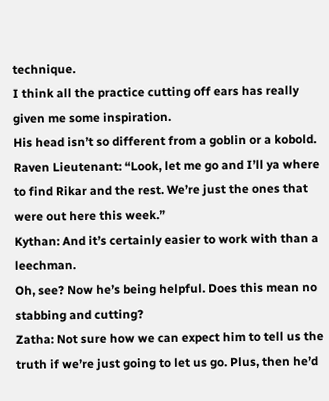technique.
I think all the practice cutting off ears has really given me some inspiration.
His head isn’t so different from a goblin or a kobold.
Raven Lieutenant: “Look, let me go and I’ll ya where to find Rikar and the rest. We’re just the ones that were out here this week.”
Kythan: And it’s certainly easier to work with than a leechman.
Oh, see? Now he’s being helpful. Does this mean no stabbing and cutting?
Zatha: Not sure how we can expect him to tell us the truth if we’re just going to let us go. Plus, then he’d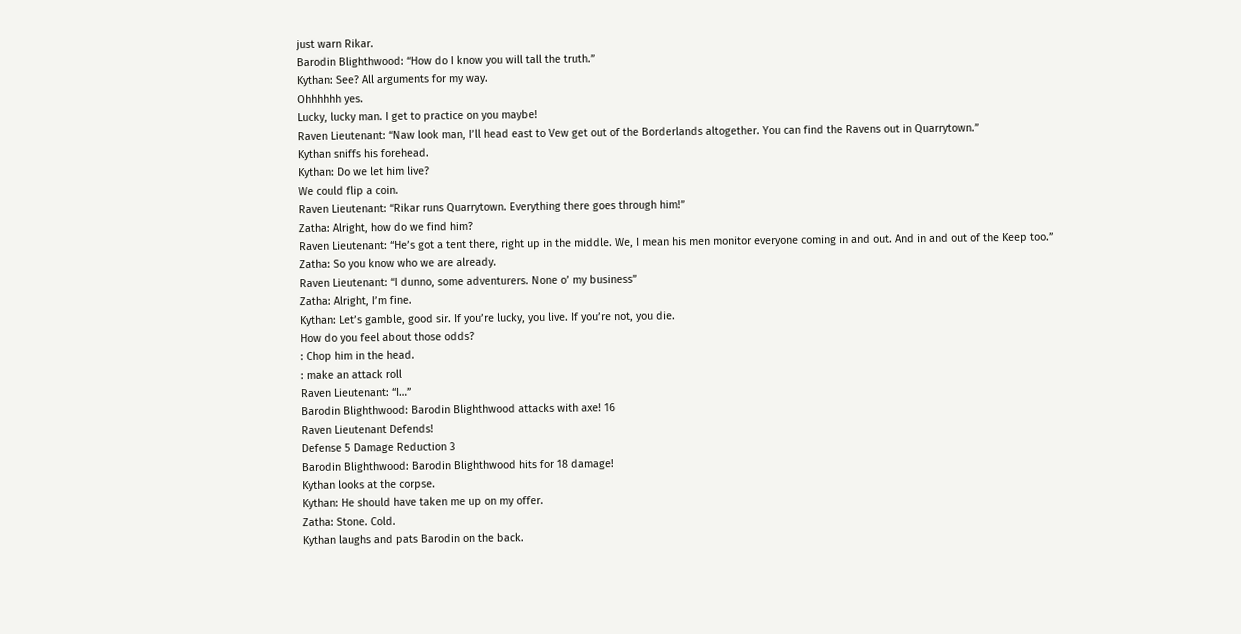just warn Rikar.
Barodin Blighthwood: “How do I know you will tall the truth.”
Kythan: See? All arguments for my way.
Ohhhhhh yes.
Lucky, lucky man. I get to practice on you maybe!
Raven Lieutenant: “Naw look man, I’ll head east to Vew get out of the Borderlands altogether. You can find the Ravens out in Quarrytown.”
Kythan sniffs his forehead.
Kythan: Do we let him live?
We could flip a coin.
Raven Lieutenant: “Rikar runs Quarrytown. Everything there goes through him!”
Zatha: Alright, how do we find him?
Raven Lieutenant: “He’s got a tent there, right up in the middle. We, I mean his men monitor everyone coming in and out. And in and out of the Keep too.”
Zatha: So you know who we are already.
Raven Lieutenant: “I dunno, some adventurers. None o’ my business”
Zatha: Alright, I’m fine.
Kythan: Let’s gamble, good sir. If you’re lucky, you live. If you’re not, you die.
How do you feel about those odds?
: Chop him in the head.
: make an attack roll
Raven Lieutenant: “I…”
Barodin Blighthwood: Barodin Blighthwood attacks with axe! 16
Raven Lieutenant Defends!
Defense 5 Damage Reduction 3
Barodin Blighthwood: Barodin Blighthwood hits for 18 damage!
Kythan looks at the corpse.
Kythan: He should have taken me up on my offer.
Zatha: Stone. Cold.
Kythan laughs and pats Barodin on the back.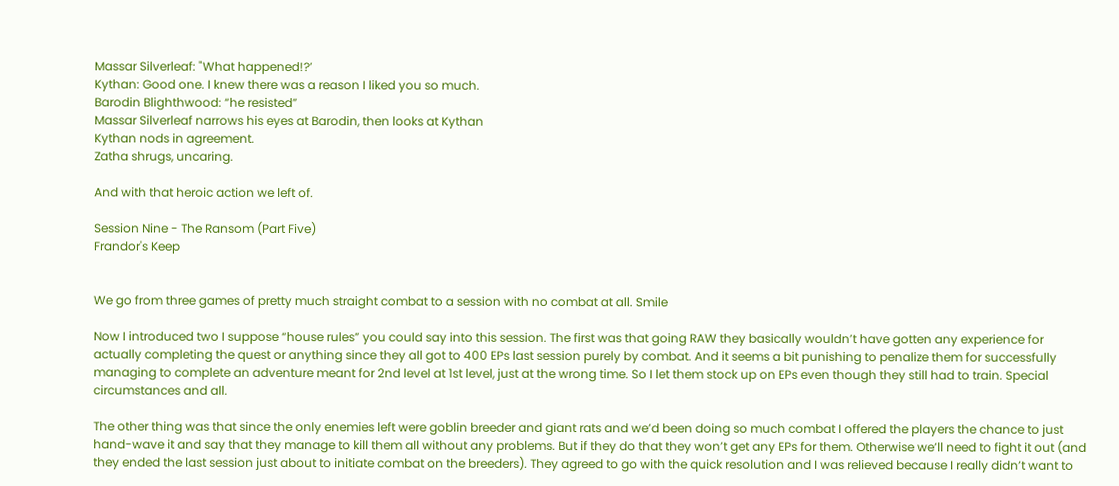Massar Silverleaf: "What happened!?’
Kythan: Good one. I knew there was a reason I liked you so much.
Barodin Blighthwood: “he resisted”
Massar Silverleaf narrows his eyes at Barodin, then looks at Kythan
Kythan nods in agreement.
Zatha shrugs, uncaring.

And with that heroic action we left of.

Session Nine - The Ransom (Part Five)
Frandor's Keep


We go from three games of pretty much straight combat to a session with no combat at all. Smile

Now I introduced two I suppose “house rules” you could say into this session. The first was that going RAW they basically wouldn’t have gotten any experience for actually completing the quest or anything since they all got to 400 EPs last session purely by combat. And it seems a bit punishing to penalize them for successfully managing to complete an adventure meant for 2nd level at 1st level, just at the wrong time. So I let them stock up on EPs even though they still had to train. Special circumstances and all.

The other thing was that since the only enemies left were goblin breeder and giant rats and we’d been doing so much combat I offered the players the chance to just hand-wave it and say that they manage to kill them all without any problems. But if they do that they won’t get any EPs for them. Otherwise we’ll need to fight it out (and they ended the last session just about to initiate combat on the breeders). They agreed to go with the quick resolution and I was relieved because I really didn’t want to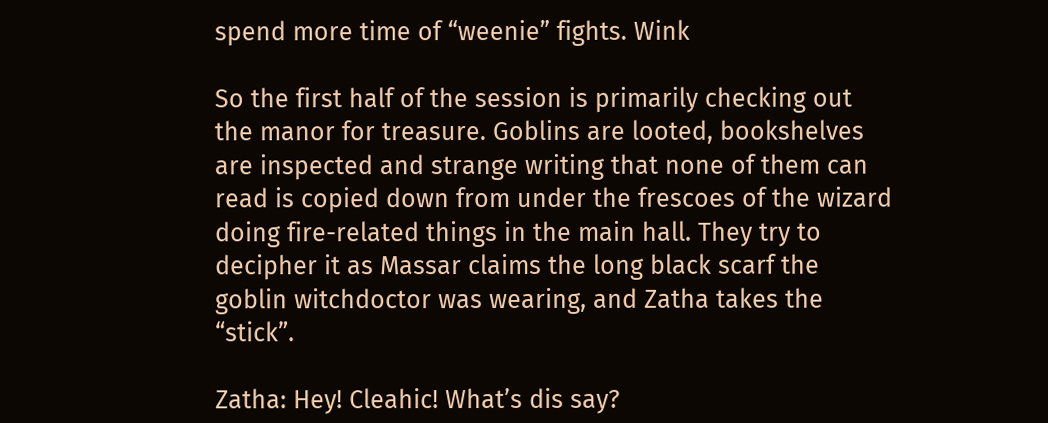spend more time of “weenie” fights. Wink

So the first half of the session is primarily checking out the manor for treasure. Goblins are looted, bookshelves are inspected and strange writing that none of them can read is copied down from under the frescoes of the wizard doing fire-related things in the main hall. They try to decipher it as Massar claims the long black scarf the goblin witchdoctor was wearing, and Zatha takes the “stick”.

Zatha: Hey! Cleahic! What’s dis say?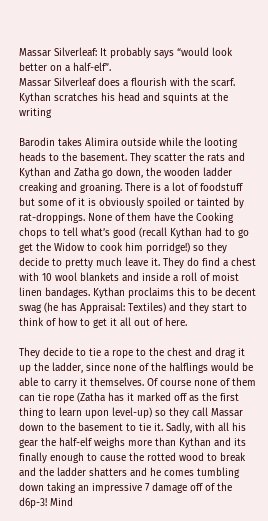Massar Silverleaf: It probably says “would look better on a half-elf”.
Massar Silverleaf does a flourish with the scarf.
Kythan scratches his head and squints at the writing

Barodin takes Alimira outside while the looting heads to the basement. They scatter the rats and Kythan and Zatha go down, the wooden ladder creaking and groaning. There is a lot of foodstuff but some of it is obviously spoiled or tainted by rat-droppings. None of them have the Cooking chops to tell what’s good (recall Kythan had to go get the Widow to cook him porridge!) so they decide to pretty much leave it. They do find a chest with 10 wool blankets and inside a roll of moist linen bandages. Kythan proclaims this to be decent swag (he has Appraisal: Textiles) and they start to think of how to get it all out of here.

They decide to tie a rope to the chest and drag it up the ladder, since none of the halflings would be able to carry it themselves. Of course none of them can tie rope (Zatha has it marked off as the first thing to learn upon level-up) so they call Massar down to the basement to tie it. Sadly, with all his gear the half-elf weighs more than Kythan and its finally enough to cause the rotted wood to break and the ladder shatters and he comes tumbling down taking an impressive 7 damage off of the d6p-3! Mind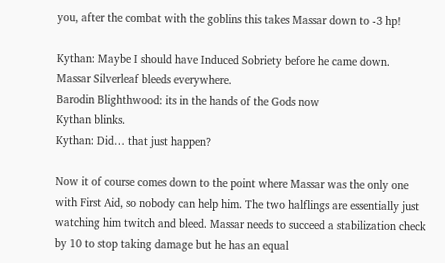you, after the combat with the goblins this takes Massar down to -3 hp!

Kythan: Maybe I should have Induced Sobriety before he came down.
Massar Silverleaf bleeds everywhere.
Barodin Blighthwood: its in the hands of the Gods now
Kythan blinks.
Kythan: Did… that just happen?

Now it of course comes down to the point where Massar was the only one with First Aid, so nobody can help him. The two halflings are essentially just watching him twitch and bleed. Massar needs to succeed a stabilization check by 10 to stop taking damage but he has an equal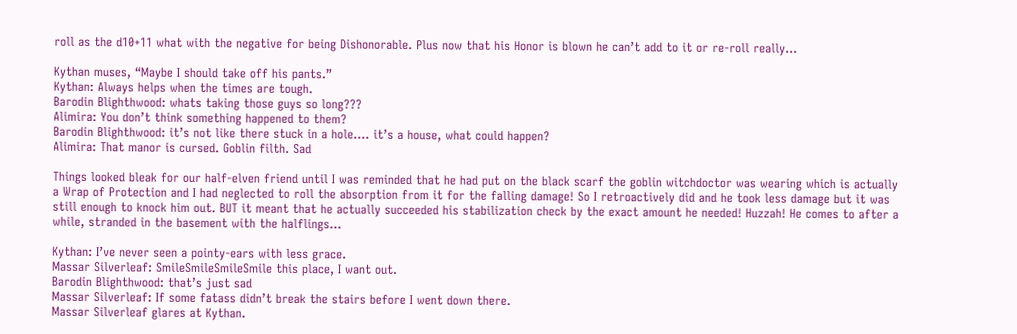roll as the d10+11 what with the negative for being Dishonorable. Plus now that his Honor is blown he can’t add to it or re-roll really…

Kythan muses, “Maybe I should take off his pants.”
Kythan: Always helps when the times are tough.
Barodin Blighthwood: whats taking those guys so long???
Alimira: You don’t think something happened to them?
Barodin Blighthwood: it’s not like there stuck in a hole…. it’s a house, what could happen?
Alimira: That manor is cursed. Goblin filth. Sad

Things looked bleak for our half-elven friend until I was reminded that he had put on the black scarf the goblin witchdoctor was wearing which is actually a Wrap of Protection and I had neglected to roll the absorption from it for the falling damage! So I retroactively did and he took less damage but it was still enough to knock him out. BUT it meant that he actually succeeded his stabilization check by the exact amount he needed! Huzzah! He comes to after a while, stranded in the basement with the halflings…

Kythan: I’ve never seen a pointy-ears with less grace.
Massar Silverleaf: SmileSmileSmileSmile this place, I want out.
Barodin Blighthwood: that’s just sad
Massar Silverleaf: If some fatass didn’t break the stairs before I went down there.
Massar Silverleaf glares at Kythan.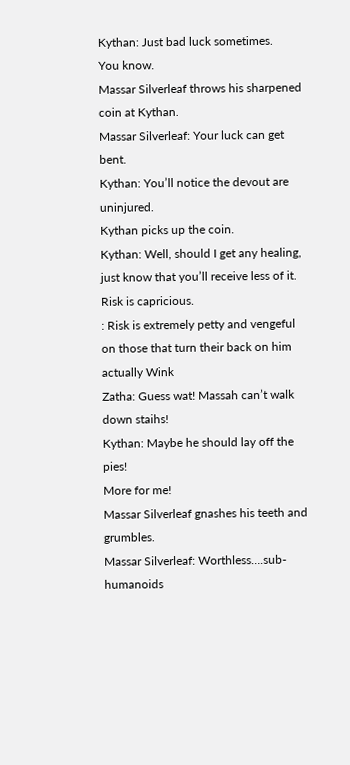Kythan: Just bad luck sometimes.
You know.
Massar Silverleaf throws his sharpened coin at Kythan.
Massar Silverleaf: Your luck can get bent.
Kythan: You’ll notice the devout are uninjured.
Kythan picks up the coin.
Kythan: Well, should I get any healing, just know that you’ll receive less of it.
Risk is capricious.
: Risk is extremely petty and vengeful on those that turn their back on him actually Wink
Zatha: Guess wat! Massah can’t walk down staihs!
Kythan: Maybe he should lay off the pies!
More for me!
Massar Silverleaf gnashes his teeth and grumbles.
Massar Silverleaf: Worthless….sub-humanoids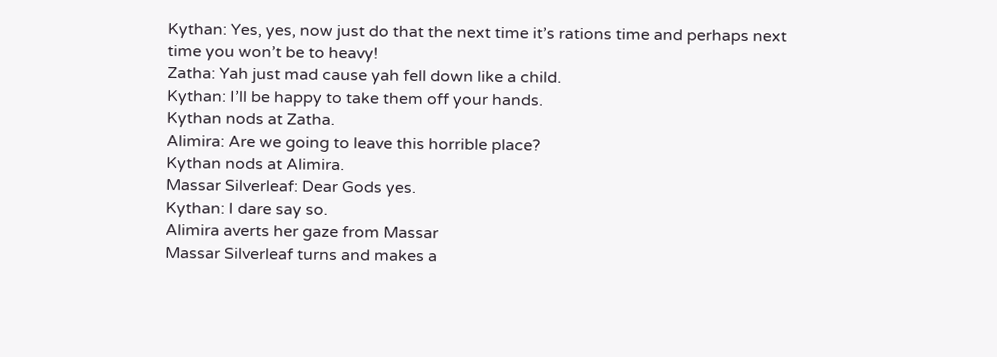Kythan: Yes, yes, now just do that the next time it’s rations time and perhaps next time you won’t be to heavy!
Zatha: Yah just mad cause yah fell down like a child.
Kythan: I’ll be happy to take them off your hands.
Kythan nods at Zatha.
Alimira: Are we going to leave this horrible place?
Kythan nods at Alimira.
Massar Silverleaf: Dear Gods yes.
Kythan: I dare say so.
Alimira averts her gaze from Massar
Massar Silverleaf turns and makes a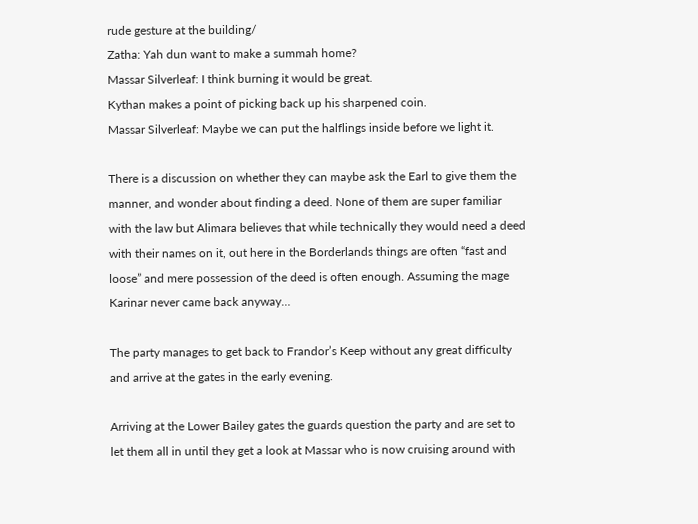rude gesture at the building/
Zatha: Yah dun want to make a summah home?
Massar Silverleaf: I think burning it would be great.
Kythan makes a point of picking back up his sharpened coin.
Massar Silverleaf: Maybe we can put the halflings inside before we light it.

There is a discussion on whether they can maybe ask the Earl to give them the manner, and wonder about finding a deed. None of them are super familiar with the law but Alimara believes that while technically they would need a deed with their names on it, out here in the Borderlands things are often “fast and loose” and mere possession of the deed is often enough. Assuming the mage Karinar never came back anyway…

The party manages to get back to Frandor’s Keep without any great difficulty and arrive at the gates in the early evening.

Arriving at the Lower Bailey gates the guards question the party and are set to let them all in until they get a look at Massar who is now cruising around with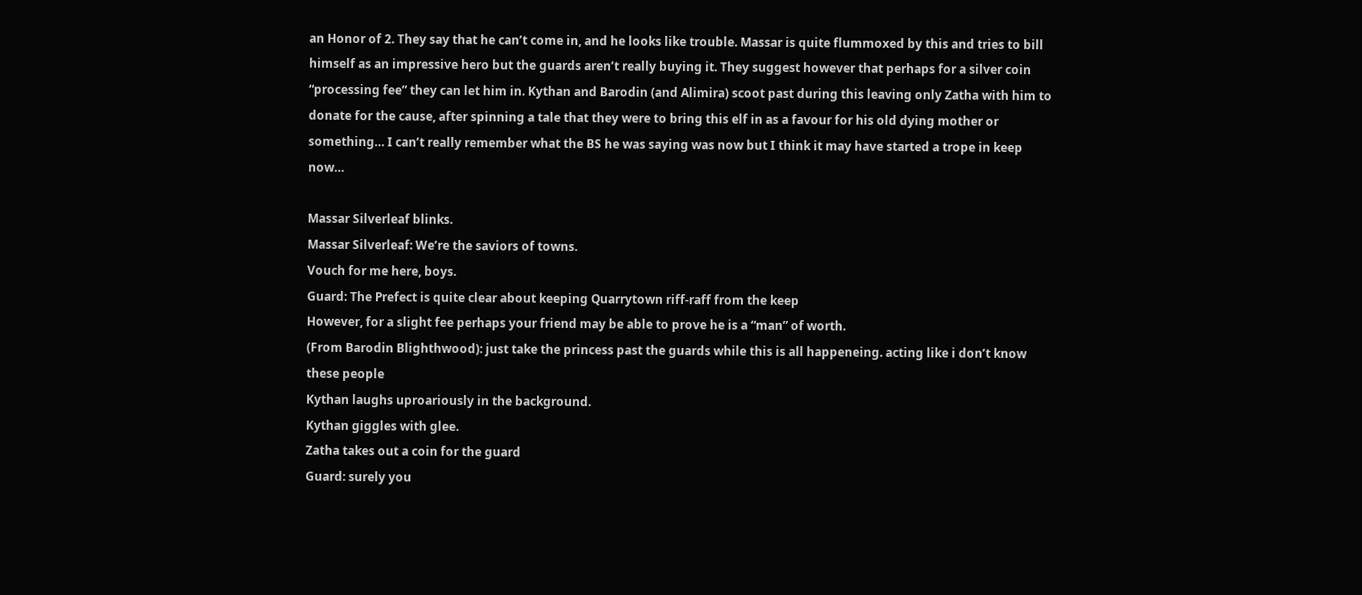an Honor of 2. They say that he can’t come in, and he looks like trouble. Massar is quite flummoxed by this and tries to bill himself as an impressive hero but the guards aren’t really buying it. They suggest however that perhaps for a silver coin “processing fee” they can let him in. Kythan and Barodin (and Alimira) scoot past during this leaving only Zatha with him to donate for the cause, after spinning a tale that they were to bring this elf in as a favour for his old dying mother or something… I can’t really remember what the BS he was saying was now but I think it may have started a trope in keep now…

Massar Silverleaf blinks.
Massar Silverleaf: We’re the saviors of towns.
Vouch for me here, boys.
Guard: The Prefect is quite clear about keeping Quarrytown riff-raff from the keep
However, for a slight fee perhaps your friend may be able to prove he is a “man” of worth.
(From Barodin Blighthwood): just take the princess past the guards while this is all happeneing. acting like i don’t know these people
Kythan laughs uproariously in the background.
Kythan giggles with glee.
Zatha takes out a coin for the guard
Guard: surely you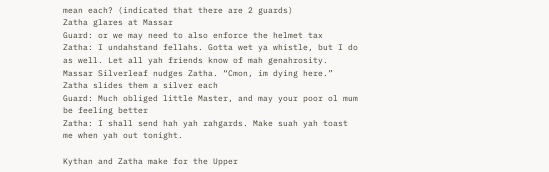mean each? (indicated that there are 2 guards)
Zatha glares at Massar
Guard: or we may need to also enforce the helmet tax
Zatha: I undahstand fellahs. Gotta wet ya whistle, but I do as well. Let all yah friends know of mah genahrosity.
Massar Silverleaf nudges Zatha. “Cmon, im dying here.”
Zatha slides them a silver each
Guard: Much obliged little Master, and may your poor ol mum be feeling better
Zatha: I shall send hah yah rahgards. Make suah yah toast me when yah out tonight.

Kythan and Zatha make for the Upper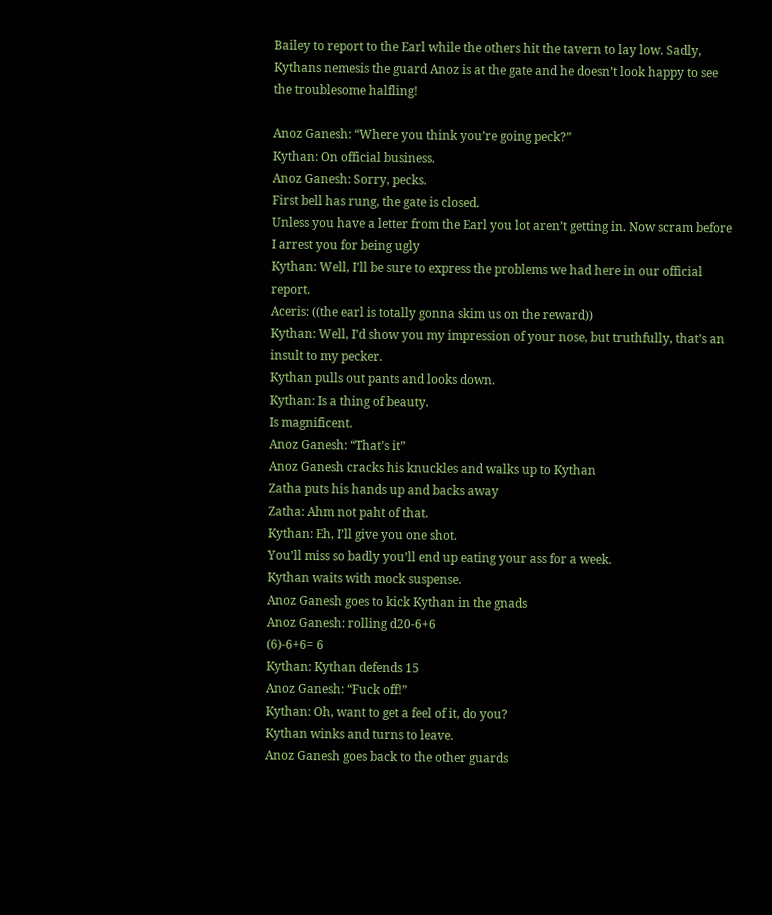Bailey to report to the Earl while the others hit the tavern to lay low. Sadly, Kythans nemesis the guard Anoz is at the gate and he doesn’t look happy to see the troublesome halfling!

Anoz Ganesh: “Where you think you’re going peck?”
Kythan: On official business.
Anoz Ganesh: Sorry, pecks.
First bell has rung, the gate is closed.
Unless you have a letter from the Earl you lot aren’t getting in. Now scram before I arrest you for being ugly
Kythan: Well, I’ll be sure to express the problems we had here in our official report.
Aceris: ((the earl is totally gonna skim us on the reward))
Kythan: Well, I’d show you my impression of your nose, but truthfully, that’s an insult to my pecker.
Kythan pulls out pants and looks down.
Kythan: Is a thing of beauty.
Is magnificent.
Anoz Ganesh: “That’s it”
Anoz Ganesh cracks his knuckles and walks up to Kythan
Zatha puts his hands up and backs away
Zatha: Ahm not paht of that.
Kythan: Eh, I’ll give you one shot.
You’ll miss so badly you’ll end up eating your ass for a week.
Kythan waits with mock suspense.
Anoz Ganesh goes to kick Kythan in the gnads
Anoz Ganesh: rolling d20-6+6
(6)-6+6= 6
Kythan: Kythan defends 15
Anoz Ganesh: “Fuck off!”
Kythan: Oh, want to get a feel of it, do you?
Kythan winks and turns to leave.
Anoz Ganesh goes back to the other guards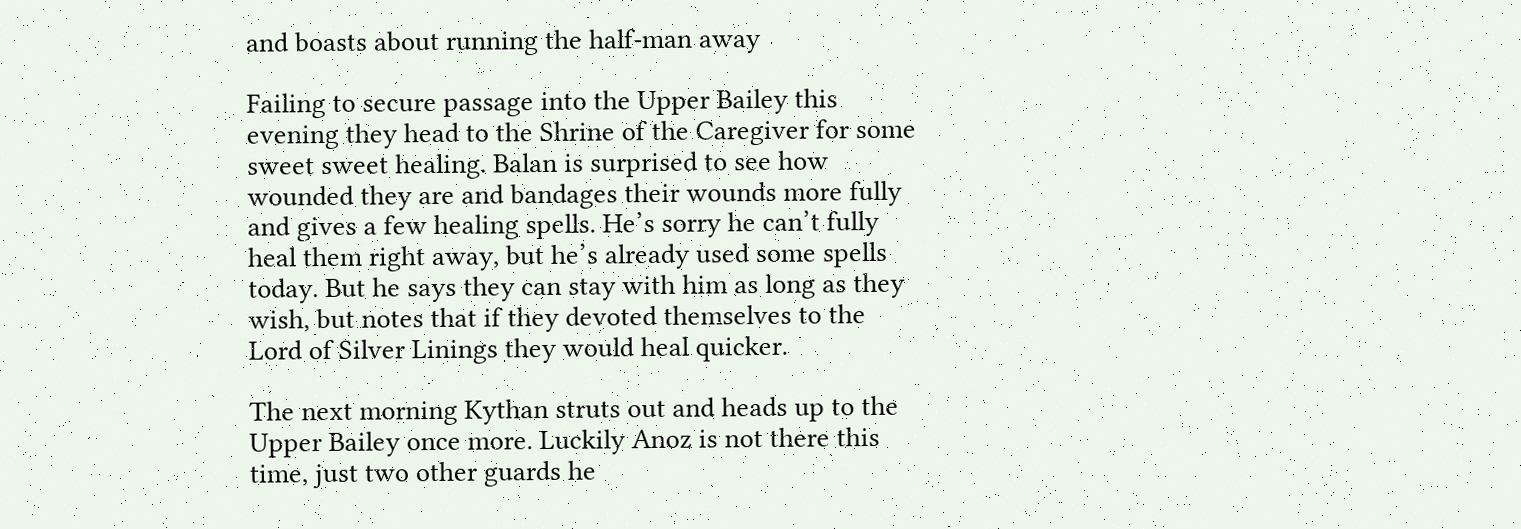and boasts about running the half-man away

Failing to secure passage into the Upper Bailey this evening they head to the Shrine of the Caregiver for some sweet sweet healing. Balan is surprised to see how wounded they are and bandages their wounds more fully and gives a few healing spells. He’s sorry he can’t fully heal them right away, but he’s already used some spells today. But he says they can stay with him as long as they wish, but notes that if they devoted themselves to the Lord of Silver Linings they would heal quicker.

The next morning Kythan struts out and heads up to the Upper Bailey once more. Luckily Anoz is not there this time, just two other guards he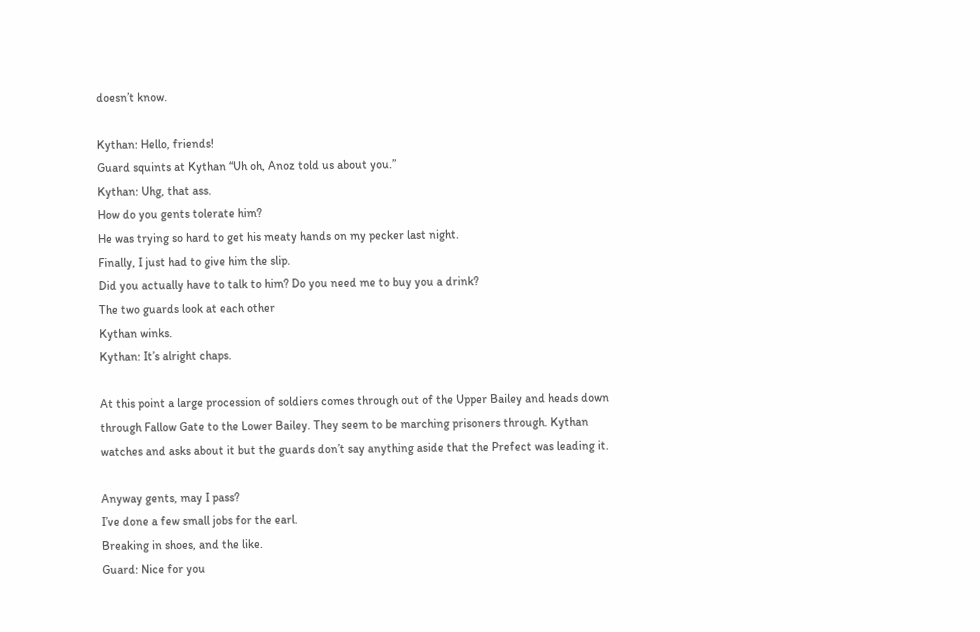doesn’t know.

Kythan: Hello, friends!
Guard squints at Kythan “Uh oh, Anoz told us about you.”
Kythan: Uhg, that ass.
How do you gents tolerate him?
He was trying so hard to get his meaty hands on my pecker last night.
Finally, I just had to give him the slip.
Did you actually have to talk to him? Do you need me to buy you a drink?
The two guards look at each other
Kythan winks.
Kythan: It’s alright chaps.

At this point a large procession of soldiers comes through out of the Upper Bailey and heads down through Fallow Gate to the Lower Bailey. They seem to be marching prisoners through. Kythan watches and asks about it but the guards don’t say anything aside that the Prefect was leading it.

Anyway gents, may I pass?
I’ve done a few small jobs for the earl.
Breaking in shoes, and the like.
Guard: Nice for you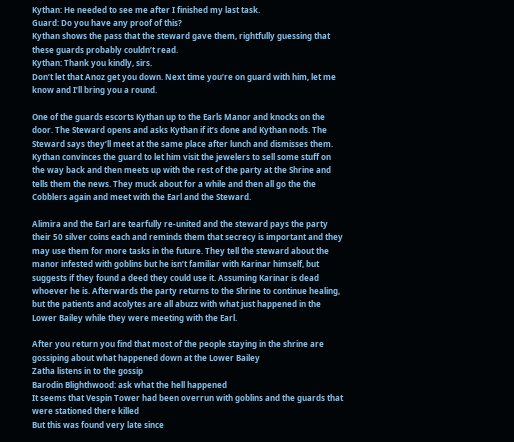Kythan: He needed to see me after I finished my last task.
Guard: Do you have any proof of this?
Kythan shows the pass that the steward gave them, rightfully guessing that these guards probably couldn’t read.
Kythan: Thank you kindly, sirs.
Don’t let that Anoz get you down. Next time you’re on guard with him, let me know and I’ll bring you a round.

One of the guards escorts Kythan up to the Earls Manor and knocks on the door. The Steward opens and asks Kythan if it’s done and Kythan nods. The Steward says they’ll meet at the same place after lunch and dismisses them. Kythan convinces the guard to let him visit the jewelers to sell some stuff on the way back and then meets up with the rest of the party at the Shrine and tells them the news. They muck about for a while and then all go the the Cobblers again and meet with the Earl and the Steward.

Alimira and the Earl are tearfully re-united and the steward pays the party their 50 silver coins each and reminds them that secrecy is important and they may use them for more tasks in the future. They tell the steward about the manor infested with goblins but he isn’t familiar with Karinar himself, but suggests if they found a deed they could use it. Assuming Karinar is dead whoever he is. Afterwards the party returns to the Shrine to continue healing, but the patients and acolytes are all abuzz with what just happened in the Lower Bailey while they were meeting with the Earl.

After you return you find that most of the people staying in the shrine are gossiping about what happened down at the Lower Bailey
Zatha listens in to the gossip
Barodin Blighthwood: ask what the hell happened
It seems that Vespin Tower had been overrun with goblins and the guards that were stationed there killed
But this was found very late since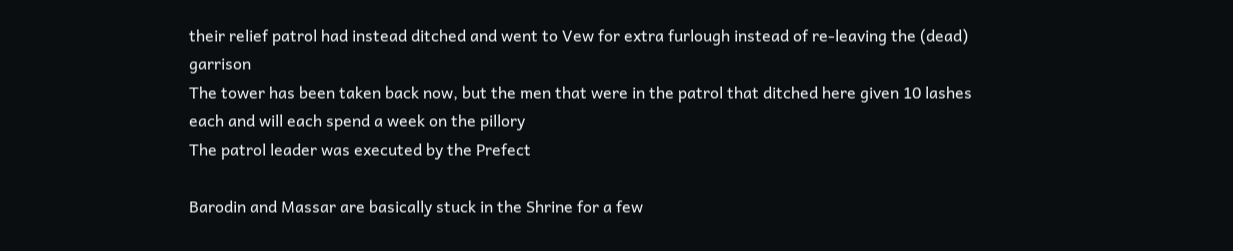their relief patrol had instead ditched and went to Vew for extra furlough instead of re-leaving the (dead) garrison
The tower has been taken back now, but the men that were in the patrol that ditched here given 10 lashes each and will each spend a week on the pillory
The patrol leader was executed by the Prefect

Barodin and Massar are basically stuck in the Shrine for a few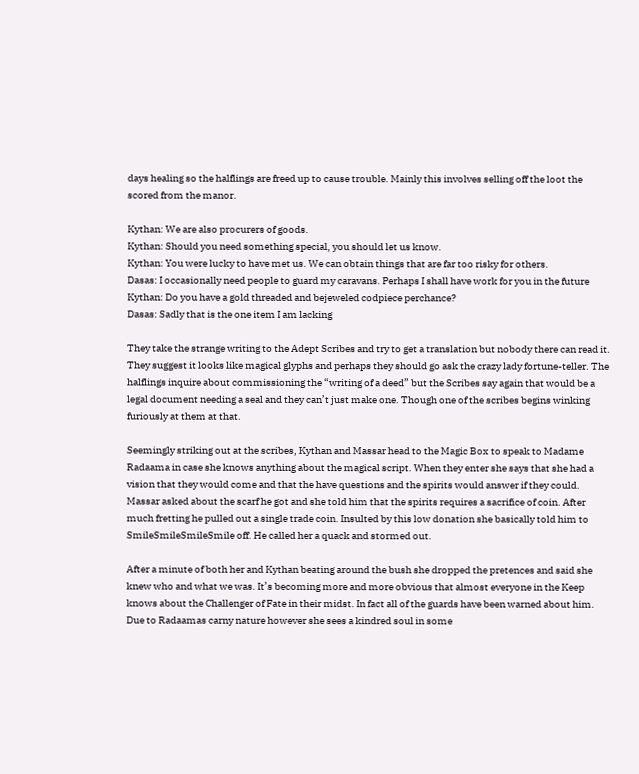days healing so the halflings are freed up to cause trouble. Mainly this involves selling off the loot the scored from the manor.

Kythan: We are also procurers of goods.
Kythan: Should you need something special, you should let us know.
Kythan: You were lucky to have met us. We can obtain things that are far too risky for others.
Dasas: I occasionally need people to guard my caravans. Perhaps I shall have work for you in the future
Kythan: Do you have a gold threaded and bejeweled codpiece perchance?
Dasas: Sadly that is the one item I am lacking

They take the strange writing to the Adept Scribes and try to get a translation but nobody there can read it. They suggest it looks like magical glyphs and perhaps they should go ask the crazy lady fortune-teller. The halflings inquire about commissioning the “writing of a deed” but the Scribes say again that would be a legal document needing a seal and they can’t just make one. Though one of the scribes begins winking furiously at them at that.

Seemingly striking out at the scribes, Kythan and Massar head to the Magic Box to speak to Madame Radaama in case she knows anything about the magical script. When they enter she says that she had a vision that they would come and that the have questions and the spirits would answer if they could. Massar asked about the scarf he got and she told him that the spirits requires a sacrifice of coin. After much fretting he pulled out a single trade coin. Insulted by this low donation she basically told him to SmileSmileSmileSmile off. He called her a quack and stormed out.

After a minute of both her and Kythan beating around the bush she dropped the pretences and said she knew who and what we was. It’s becoming more and more obvious that almost everyone in the Keep knows about the Challenger of Fate in their midst. In fact all of the guards have been warned about him. Due to Radaamas carny nature however she sees a kindred soul in some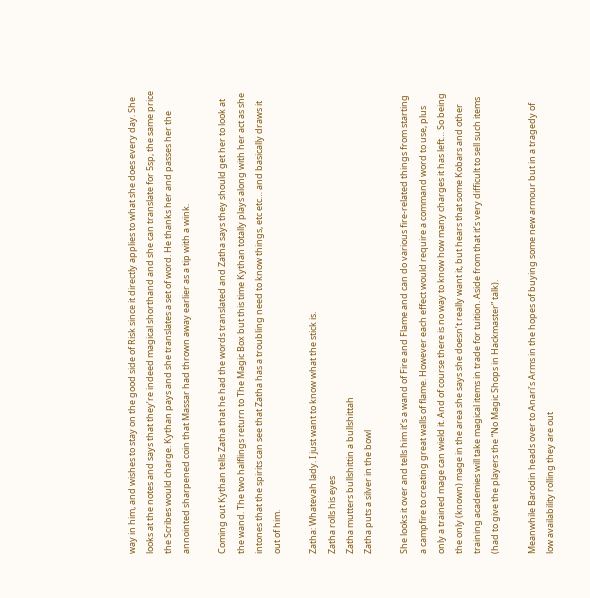way in him, and wishes to stay on the good side of Risk since it directly applies to what she does every day. She looks at the notes and says that they’re indeed magical shorthand and she can translate for 5sp, the same price the Scribes would charge. Kythan pays and she translates a set of word. He thanks her and passes her the annointed sharpened coin that Massar had thrown away earlier as a tip with a wink.

Coming out Kythan tells Zatha that he had the words translated and Zatha says they should get her to look at the wand. The two halflings return to The Magic Box but this time Kythan totally plays along with her act as she intones that the spirits can see that Zatha has a troubling need to know things, etc etc… and basically draws it out of him.

Zatha: Whatevah lady. I just want to know what the stick is.
Zatha rolls his eyes
Zatha mutters bullshittin a bullshittah
Zatha puts a silver in the bowl

She looks it over and tells him it’s a wand of Fire and Flame and can do various fire-related things from starting a campfire to creating great walls of flame. However each effect would require a command word to use, plus only a trained mage can wield it. And of course there is no way to know how many charges it has left… So being the only (known) mage in the area she says she doesn’t really want it, but hears that some Kobars and other training academies will take magical items in trade for tuition. Aside from that it’s very difficult to sell such items (had to give the players the “No Magic Shops in Hackmaster” talk).

Meanwhile Barodin heads over to Anari’s Arms in the hopes of buying some new armour but in a tragedy of low availability rolling they are out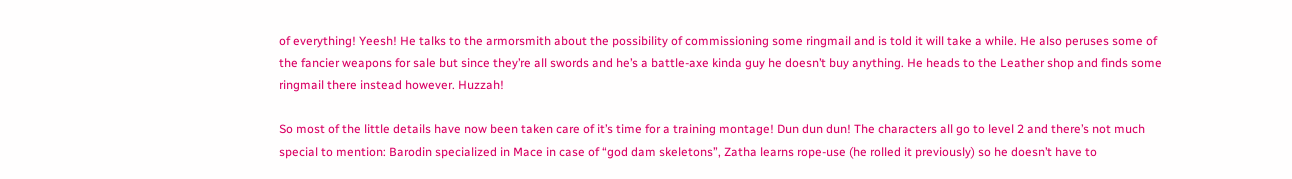of everything! Yeesh! He talks to the armorsmith about the possibility of commissioning some ringmail and is told it will take a while. He also peruses some of the fancier weapons for sale but since they’re all swords and he’s a battle-axe kinda guy he doesn’t buy anything. He heads to the Leather shop and finds some ringmail there instead however. Huzzah!

So most of the little details have now been taken care of it’s time for a training montage! Dun dun dun! The characters all go to level 2 and there’s not much special to mention: Barodin specialized in Mace in case of “god dam skeletons”, Zatha learns rope-use (he rolled it previously) so he doesn’t have to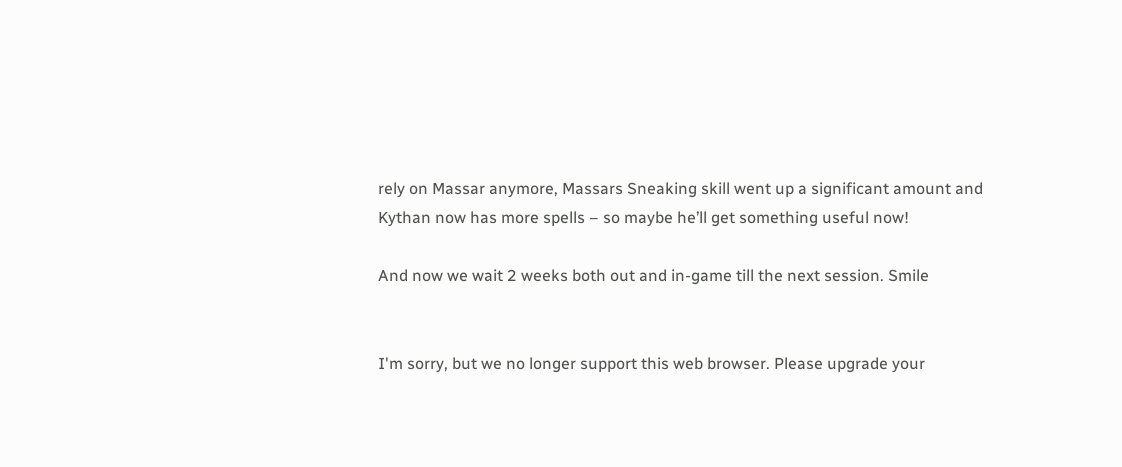rely on Massar anymore, Massars Sneaking skill went up a significant amount and Kythan now has more spells – so maybe he’ll get something useful now!

And now we wait 2 weeks both out and in-game till the next session. Smile


I'm sorry, but we no longer support this web browser. Please upgrade your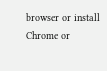browser or install Chrome or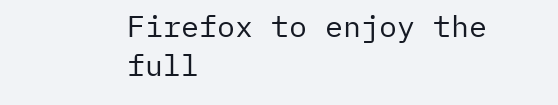Firefox to enjoy the full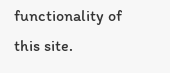functionality of this site.